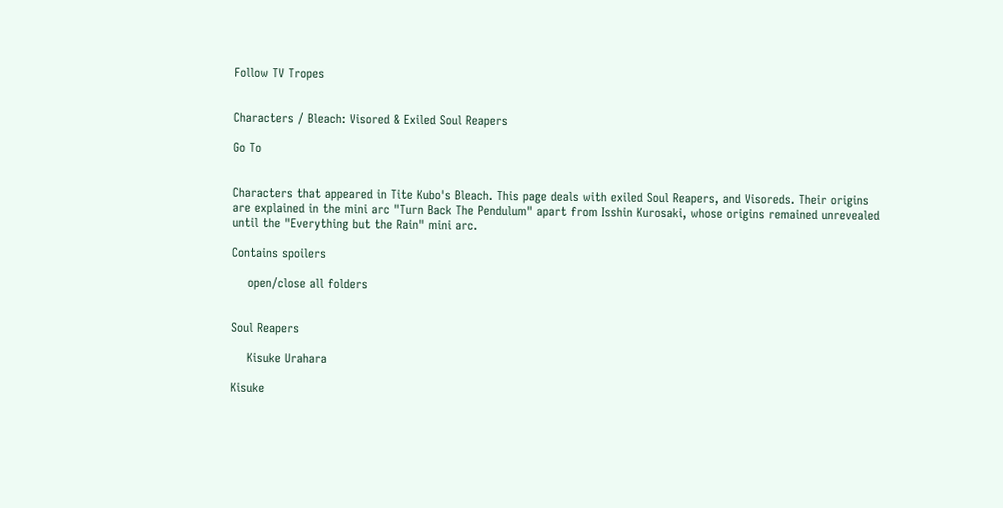Follow TV Tropes


Characters / Bleach: Visored & Exiled Soul Reapers

Go To


Characters that appeared in Tite Kubo's Bleach. This page deals with exiled Soul Reapers, and Visoreds. Their origins are explained in the mini arc "Turn Back The Pendulum" apart from Isshin Kurosaki, whose origins remained unrevealed until the "Everything but the Rain" mini arc.

Contains spoilers

    open/close all folders


Soul Reapers

    Kisuke Urahara

Kisuke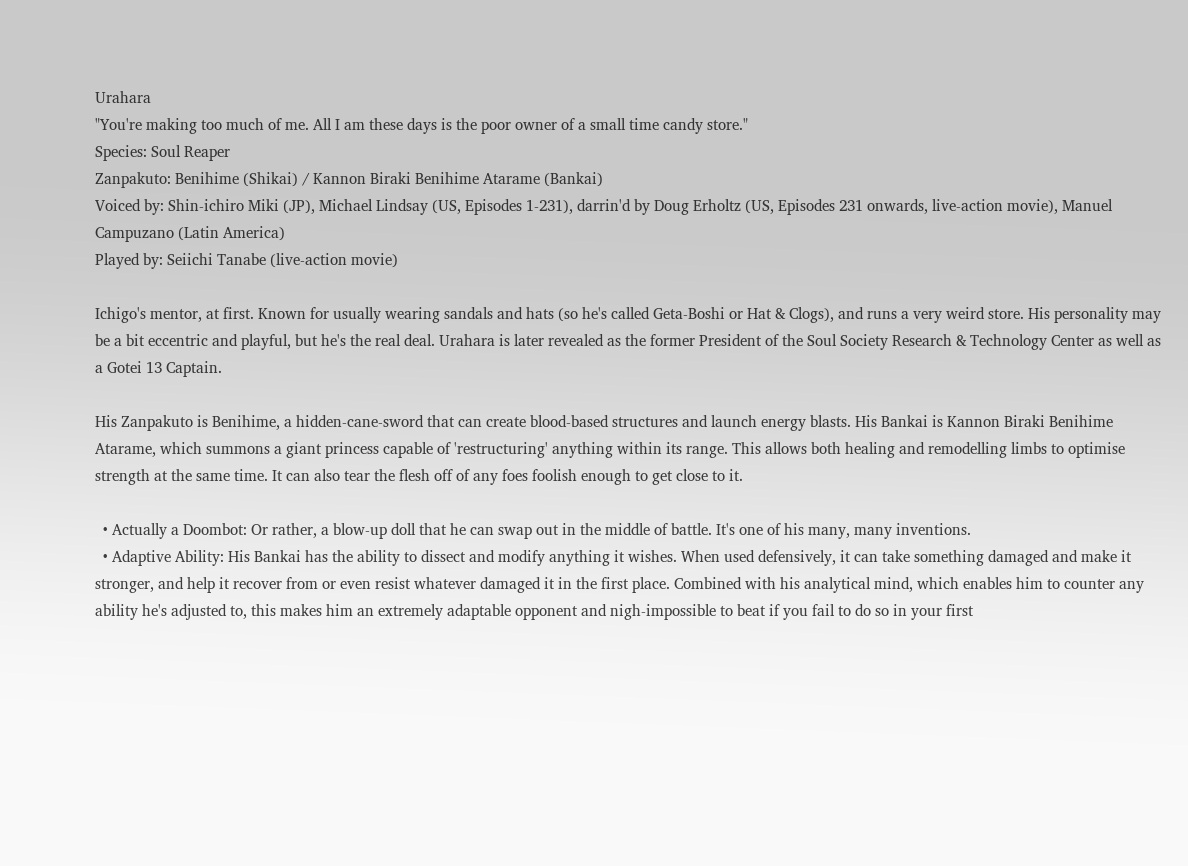Urahara
"You're making too much of me. All I am these days is the poor owner of a small time candy store."
Species: Soul Reaper
Zanpakuto: Benihime (Shikai) / Kannon Biraki Benihime Atarame (Bankai)
Voiced by: Shin-ichiro Miki (JP), Michael Lindsay (US, Episodes 1-231), darrin'd by Doug Erholtz (US, Episodes 231 onwards, live-action movie), Manuel Campuzano (Latin America)
Played by: Seiichi Tanabe (live-action movie)

Ichigo's mentor, at first. Known for usually wearing sandals and hats (so he's called Geta-Boshi or Hat & Clogs), and runs a very weird store. His personality may be a bit eccentric and playful, but he's the real deal. Urahara is later revealed as the former President of the Soul Society Research & Technology Center as well as a Gotei 13 Captain.

His Zanpakuto is Benihime, a hidden-cane-sword that can create blood-based structures and launch energy blasts. His Bankai is Kannon Biraki Benihime Atarame, which summons a giant princess capable of 'restructuring' anything within its range. This allows both healing and remodelling limbs to optimise strength at the same time. It can also tear the flesh off of any foes foolish enough to get close to it.

  • Actually a Doombot: Or rather, a blow-up doll that he can swap out in the middle of battle. It's one of his many, many inventions.
  • Adaptive Ability: His Bankai has the ability to dissect and modify anything it wishes. When used defensively, it can take something damaged and make it stronger, and help it recover from or even resist whatever damaged it in the first place. Combined with his analytical mind, which enables him to counter any ability he's adjusted to, this makes him an extremely adaptable opponent and nigh-impossible to beat if you fail to do so in your first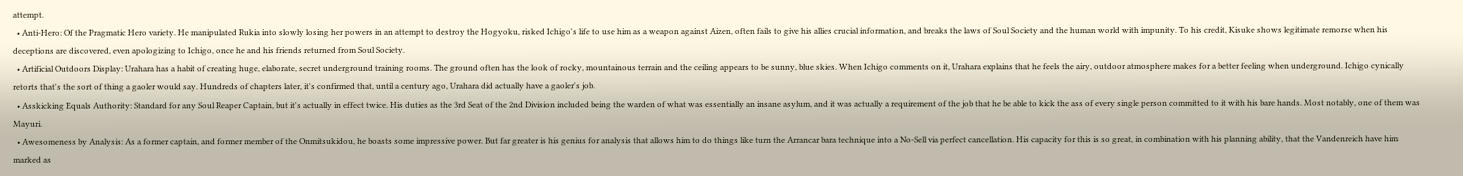attempt.
  • Anti-Hero: Of the Pragmatic Hero variety. He manipulated Rukia into slowly losing her powers in an attempt to destroy the Hogyoku, risked Ichigo's life to use him as a weapon against Aizen, often fails to give his allies crucial information, and breaks the laws of Soul Society and the human world with impunity. To his credit, Kisuke shows legitimate remorse when his deceptions are discovered, even apologizing to Ichigo, once he and his friends returned from Soul Society.
  • Artificial Outdoors Display: Urahara has a habit of creating huge, elaborate, secret underground training rooms. The ground often has the look of rocky, mountainous terrain and the ceiling appears to be sunny, blue skies. When Ichigo comments on it, Urahara explains that he feels the airy, outdoor atmosphere makes for a better feeling when underground. Ichigo cynically retorts that's the sort of thing a gaoler would say. Hundreds of chapters later, it's confirmed that, until a century ago, Urahara did actually have a gaoler's job.
  • Asskicking Equals Authority: Standard for any Soul Reaper Captain, but it's actually in effect twice. His duties as the 3rd Seat of the 2nd Division included being the warden of what was essentially an insane asylum, and it was actually a requirement of the job that he be able to kick the ass of every single person committed to it with his bare hands. Most notably, one of them was Mayuri.
  • Awesomeness by Analysis: As a former captain, and former member of the Onmitsukidou, he boasts some impressive power. But far greater is his genius for analysis that allows him to do things like turn the Arrancar bara technique into a No-Sell via perfect cancellation. His capacity for this is so great, in combination with his planning ability, that the Vandenreich have him marked as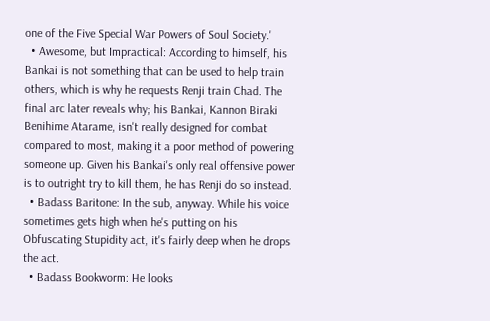one of the Five Special War Powers of Soul Society.'
  • Awesome, but Impractical: According to himself, his Bankai is not something that can be used to help train others, which is why he requests Renji train Chad. The final arc later reveals why; his Bankai, Kannon Biraki Benihime Atarame, isn't really designed for combat compared to most, making it a poor method of powering someone up. Given his Bankai's only real offensive power is to outright try to kill them, he has Renji do so instead.
  • Badass Baritone: In the sub, anyway. While his voice sometimes gets high when he's putting on his Obfuscating Stupidity act, it's fairly deep when he drops the act.
  • Badass Bookworm: He looks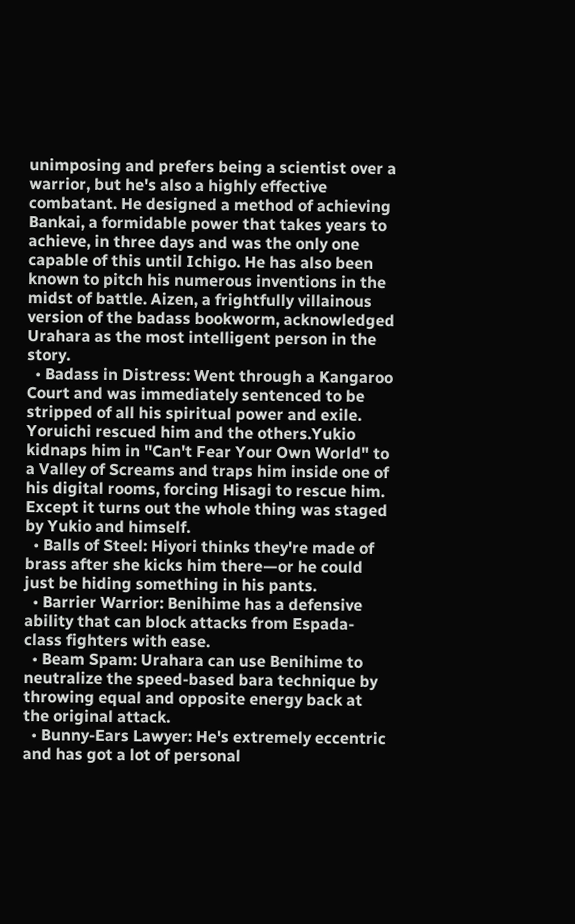unimposing and prefers being a scientist over a warrior, but he's also a highly effective combatant. He designed a method of achieving Bankai, a formidable power that takes years to achieve, in three days and was the only one capable of this until Ichigo. He has also been known to pitch his numerous inventions in the midst of battle. Aizen, a frightfully villainous version of the badass bookworm, acknowledged Urahara as the most intelligent person in the story.
  • Badass in Distress: Went through a Kangaroo Court and was immediately sentenced to be stripped of all his spiritual power and exile. Yoruichi rescued him and the others.Yukio kidnaps him in ''Can't Fear Your Own World" to a Valley of Screams and traps him inside one of his digital rooms, forcing Hisagi to rescue him. Except it turns out the whole thing was staged by Yukio and himself.
  • Balls of Steel: Hiyori thinks they're made of brass after she kicks him there—or he could just be hiding something in his pants.
  • Barrier Warrior: Benihime has a defensive ability that can block attacks from Espada-class fighters with ease.
  • Beam Spam: Urahara can use Benihime to neutralize the speed-based bara technique by throwing equal and opposite energy back at the original attack.
  • Bunny-Ears Lawyer: He's extremely eccentric and has got a lot of personal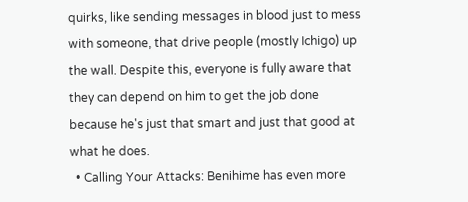quirks, like sending messages in blood just to mess with someone, that drive people (mostly Ichigo) up the wall. Despite this, everyone is fully aware that they can depend on him to get the job done because he's just that smart and just that good at what he does.
  • Calling Your Attacks: Benihime has even more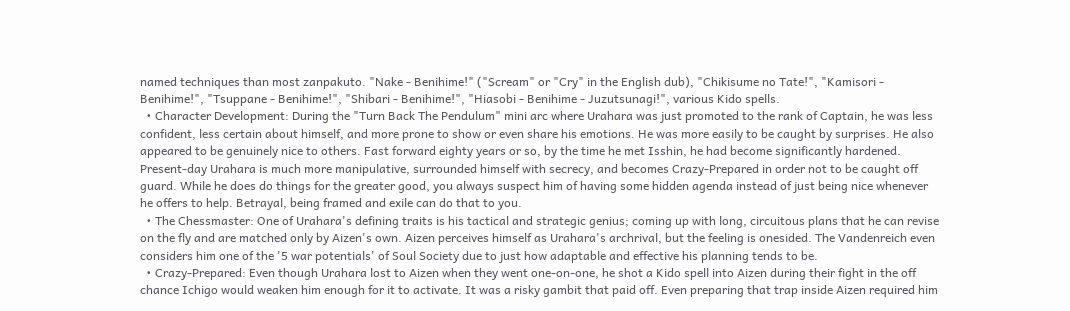named techniques than most zanpakuto. "Nake - Benihime!" ("Scream" or "Cry" in the English dub), "Chikisume no Tate!", "Kamisori - Benihime!", "Tsuppane - Benihime!", "Shibari - Benihime!", "Hiasobi - Benihime - Juzutsunagi!", various Kido spells.
  • Character Development: During the "Turn Back The Pendulum" mini arc where Urahara was just promoted to the rank of Captain, he was less confident, less certain about himself, and more prone to show or even share his emotions. He was more easily to be caught by surprises. He also appeared to be genuinely nice to others. Fast forward eighty years or so, by the time he met Isshin, he had become significantly hardened. Present-day Urahara is much more manipulative, surrounded himself with secrecy, and becomes Crazy-Prepared in order not to be caught off guard. While he does do things for the greater good, you always suspect him of having some hidden agenda instead of just being nice whenever he offers to help. Betrayal, being framed and exile can do that to you.
  • The Chessmaster: One of Urahara's defining traits is his tactical and strategic genius; coming up with long, circuitous plans that he can revise on the fly and are matched only by Aizen's own. Aizen perceives himself as Urahara's archrival, but the feeling is onesided. The Vandenreich even considers him one of the '5 war potentials' of Soul Society due to just how adaptable and effective his planning tends to be.
  • Crazy-Prepared: Even though Urahara lost to Aizen when they went one-on-one, he shot a Kido spell into Aizen during their fight in the off chance Ichigo would weaken him enough for it to activate. It was a risky gambit that paid off. Even preparing that trap inside Aizen required him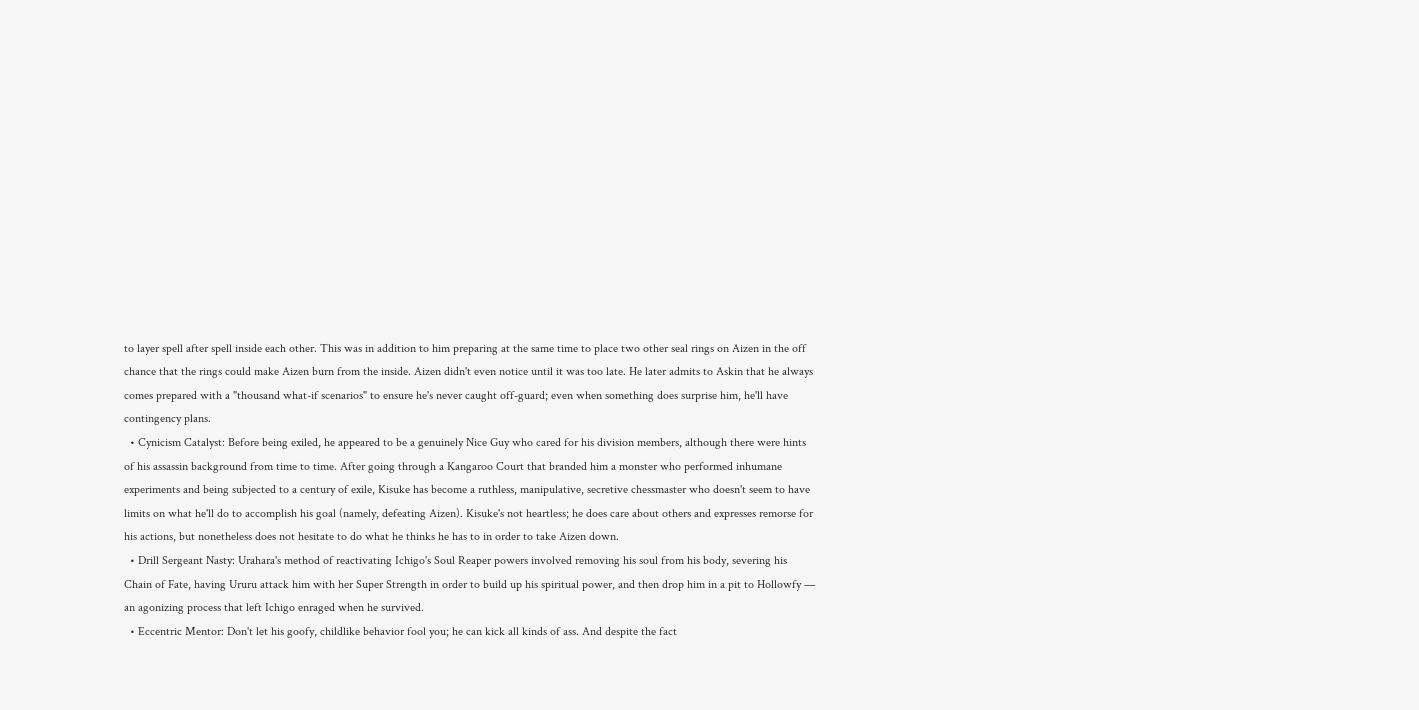to layer spell after spell inside each other. This was in addition to him preparing at the same time to place two other seal rings on Aizen in the off chance that the rings could make Aizen burn from the inside. Aizen didn't even notice until it was too late. He later admits to Askin that he always comes prepared with a "thousand what-if scenarios" to ensure he's never caught off-guard; even when something does surprise him, he'll have contingency plans.
  • Cynicism Catalyst: Before being exiled, he appeared to be a genuinely Nice Guy who cared for his division members, although there were hints of his assassin background from time to time. After going through a Kangaroo Court that branded him a monster who performed inhumane experiments and being subjected to a century of exile, Kisuke has become a ruthless, manipulative, secretive chessmaster who doesn't seem to have limits on what he'll do to accomplish his goal (namely, defeating Aizen). Kisuke's not heartless; he does care about others and expresses remorse for his actions, but nonetheless does not hesitate to do what he thinks he has to in order to take Aizen down.
  • Drill Sergeant Nasty: Urahara's method of reactivating Ichigo's Soul Reaper powers involved removing his soul from his body, severing his Chain of Fate, having Ururu attack him with her Super Strength in order to build up his spiritual power, and then drop him in a pit to Hollowfy — an agonizing process that left Ichigo enraged when he survived.
  • Eccentric Mentor: Don't let his goofy, childlike behavior fool you; he can kick all kinds of ass. And despite the fact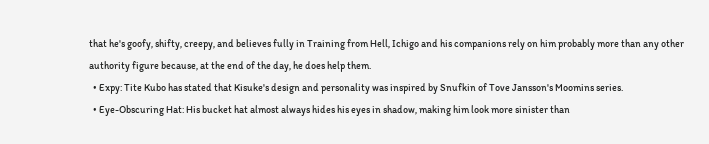that he's goofy, shifty, creepy, and believes fully in Training from Hell, Ichigo and his companions rely on him probably more than any other authority figure because, at the end of the day, he does help them.
  • Expy: Tite Kubo has stated that Kisuke's design and personality was inspired by Snufkin of Tove Jansson's Moomins series.
  • Eye-Obscuring Hat: His bucket hat almost always hides his eyes in shadow, making him look more sinister than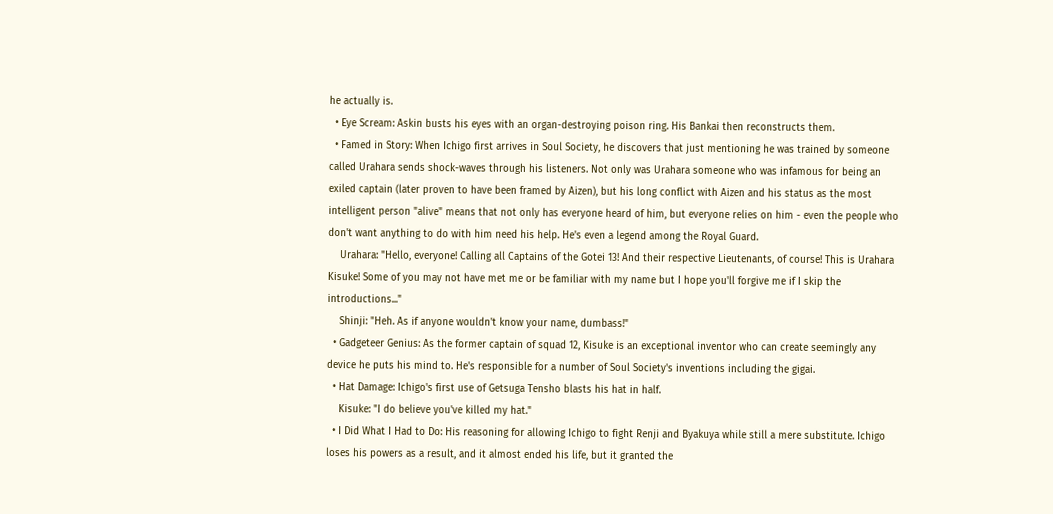he actually is.
  • Eye Scream: Askin busts his eyes with an organ-destroying poison ring. His Bankai then reconstructs them.
  • Famed in Story: When Ichigo first arrives in Soul Society, he discovers that just mentioning he was trained by someone called Urahara sends shock-waves through his listeners. Not only was Urahara someone who was infamous for being an exiled captain (later proven to have been framed by Aizen), but his long conflict with Aizen and his status as the most intelligent person "alive" means that not only has everyone heard of him, but everyone relies on him - even the people who don't want anything to do with him need his help. He's even a legend among the Royal Guard.
    Urahara: "Hello, everyone! Calling all Captains of the Gotei 13! And their respective Lieutenants, of course! This is Urahara Kisuke! Some of you may not have met me or be familiar with my name but I hope you'll forgive me if I skip the introductions..."
    Shinji: "Heh. As if anyone wouldn't know your name, dumbass!"
  • Gadgeteer Genius: As the former captain of squad 12, Kisuke is an exceptional inventor who can create seemingly any device he puts his mind to. He's responsible for a number of Soul Society's inventions including the gigai.
  • Hat Damage: Ichigo's first use of Getsuga Tensho blasts his hat in half.
    Kisuke: "I do believe you've killed my hat."
  • I Did What I Had to Do: His reasoning for allowing Ichigo to fight Renji and Byakuya while still a mere substitute. Ichigo loses his powers as a result, and it almost ended his life, but it granted the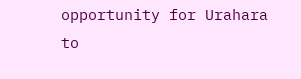opportunity for Urahara to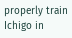properly train Ichigo in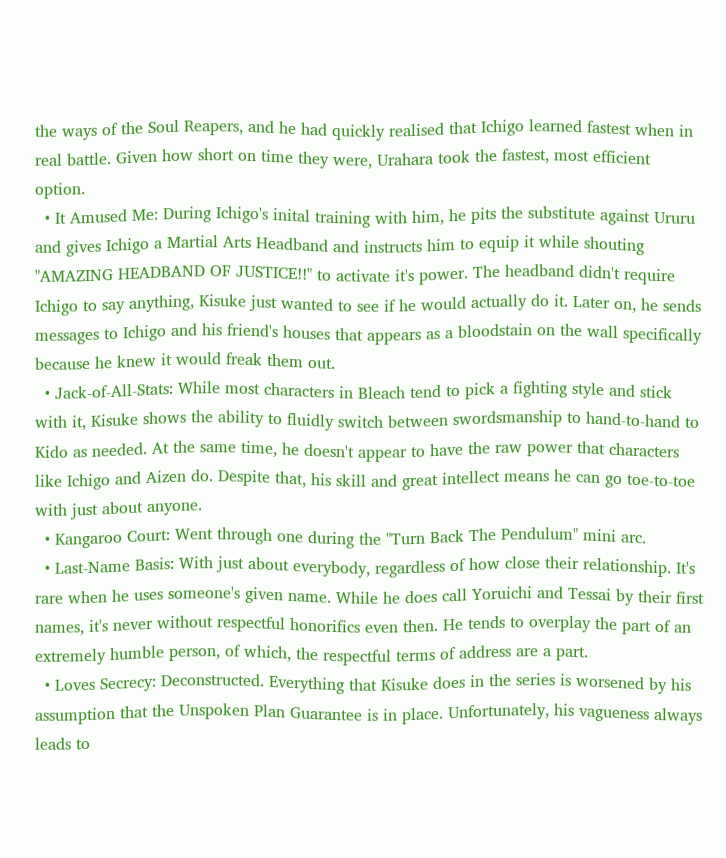the ways of the Soul Reapers, and he had quickly realised that Ichigo learned fastest when in real battle. Given how short on time they were, Urahara took the fastest, most efficient option.
  • It Amused Me: During Ichigo's inital training with him, he pits the substitute against Ururu and gives Ichigo a Martial Arts Headband and instructs him to equip it while shouting "AMAZING HEADBAND OF JUSTICE!!" to activate it's power. The headband didn't require Ichigo to say anything, Kisuke just wanted to see if he would actually do it. Later on, he sends messages to Ichigo and his friend's houses that appears as a bloodstain on the wall specifically because he knew it would freak them out.
  • Jack-of-All-Stats: While most characters in Bleach tend to pick a fighting style and stick with it, Kisuke shows the ability to fluidly switch between swordsmanship to hand-to-hand to Kido as needed. At the same time, he doesn't appear to have the raw power that characters like Ichigo and Aizen do. Despite that, his skill and great intellect means he can go toe-to-toe with just about anyone.
  • Kangaroo Court: Went through one during the "Turn Back The Pendulum" mini arc.
  • Last-Name Basis: With just about everybody, regardless of how close their relationship. It's rare when he uses someone's given name. While he does call Yoruichi and Tessai by their first names, it's never without respectful honorifics even then. He tends to overplay the part of an extremely humble person, of which, the respectful terms of address are a part.
  • Loves Secrecy: Deconstructed. Everything that Kisuke does in the series is worsened by his assumption that the Unspoken Plan Guarantee is in place. Unfortunately, his vagueness always leads to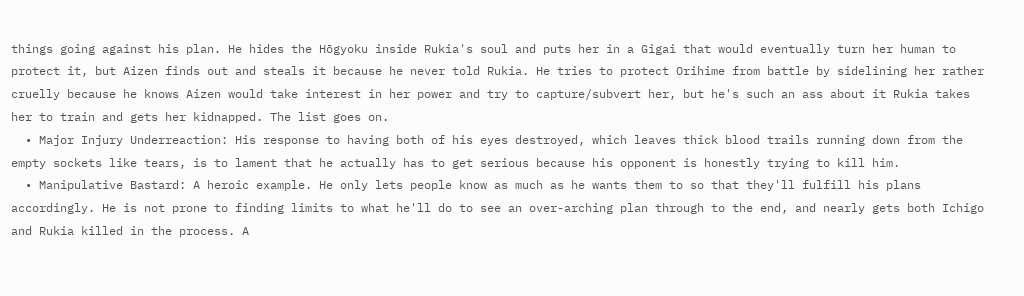things going against his plan. He hides the Hōgyoku inside Rukia's soul and puts her in a Gigai that would eventually turn her human to protect it, but Aizen finds out and steals it because he never told Rukia. He tries to protect Orihime from battle by sidelining her rather cruelly because he knows Aizen would take interest in her power and try to capture/subvert her, but he's such an ass about it Rukia takes her to train and gets her kidnapped. The list goes on.
  • Major Injury Underreaction: His response to having both of his eyes destroyed, which leaves thick blood trails running down from the empty sockets like tears, is to lament that he actually has to get serious because his opponent is honestly trying to kill him.
  • Manipulative Bastard: A heroic example. He only lets people know as much as he wants them to so that they'll fulfill his plans accordingly. He is not prone to finding limits to what he'll do to see an over-arching plan through to the end, and nearly gets both Ichigo and Rukia killed in the process. A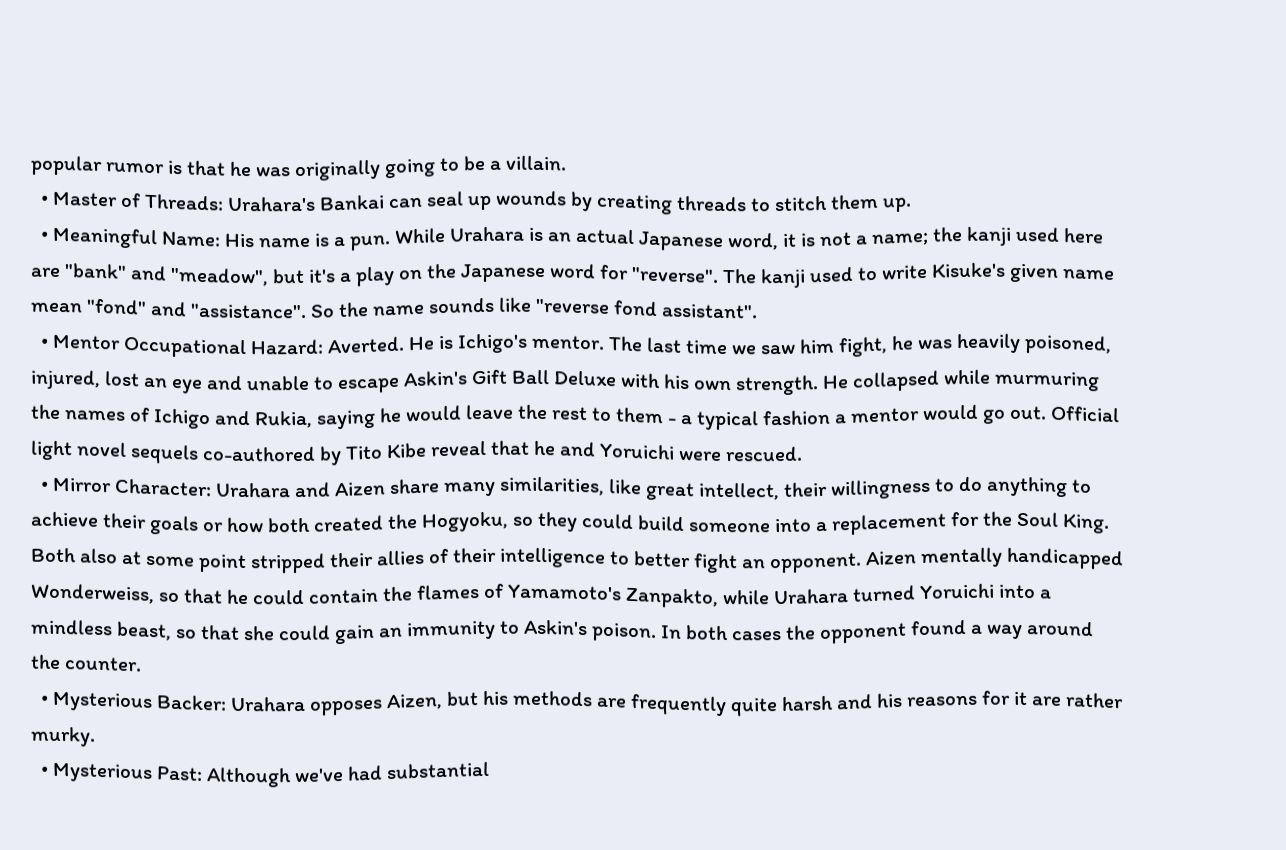popular rumor is that he was originally going to be a villain.
  • Master of Threads: Urahara's Bankai can seal up wounds by creating threads to stitch them up.
  • Meaningful Name: His name is a pun. While Urahara is an actual Japanese word, it is not a name; the kanji used here are "bank" and "meadow", but it's a play on the Japanese word for "reverse". The kanji used to write Kisuke's given name mean "fond" and "assistance". So the name sounds like "reverse fond assistant".
  • Mentor Occupational Hazard: Averted. He is Ichigo's mentor. The last time we saw him fight, he was heavily poisoned, injured, lost an eye and unable to escape Askin's Gift Ball Deluxe with his own strength. He collapsed while murmuring the names of Ichigo and Rukia, saying he would leave the rest to them - a typical fashion a mentor would go out. Official light novel sequels co-authored by Tito Kibe reveal that he and Yoruichi were rescued.
  • Mirror Character: Urahara and Aizen share many similarities, like great intellect, their willingness to do anything to achieve their goals or how both created the Hogyoku, so they could build someone into a replacement for the Soul King. Both also at some point stripped their allies of their intelligence to better fight an opponent. Aizen mentally handicapped Wonderweiss, so that he could contain the flames of Yamamoto's Zanpakto, while Urahara turned Yoruichi into a mindless beast, so that she could gain an immunity to Askin's poison. In both cases the opponent found a way around the counter.
  • Mysterious Backer: Urahara opposes Aizen, but his methods are frequently quite harsh and his reasons for it are rather murky.
  • Mysterious Past: Although we've had substantial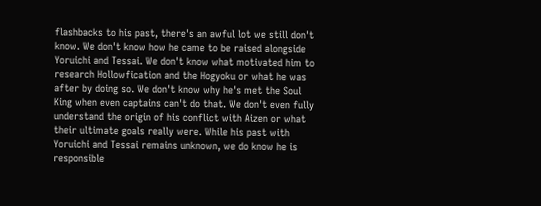flashbacks to his past, there's an awful lot we still don't know. We don't know how he came to be raised alongside Yoruichi and Tessai. We don't know what motivated him to research Hollowfication and the Hogyoku or what he was after by doing so. We don't know why he's met the Soul King when even captains can't do that. We don't even fully understand the origin of his conflict with Aizen or what their ultimate goals really were. While his past with Yoruichi and Tessai remains unknown, we do know he is responsible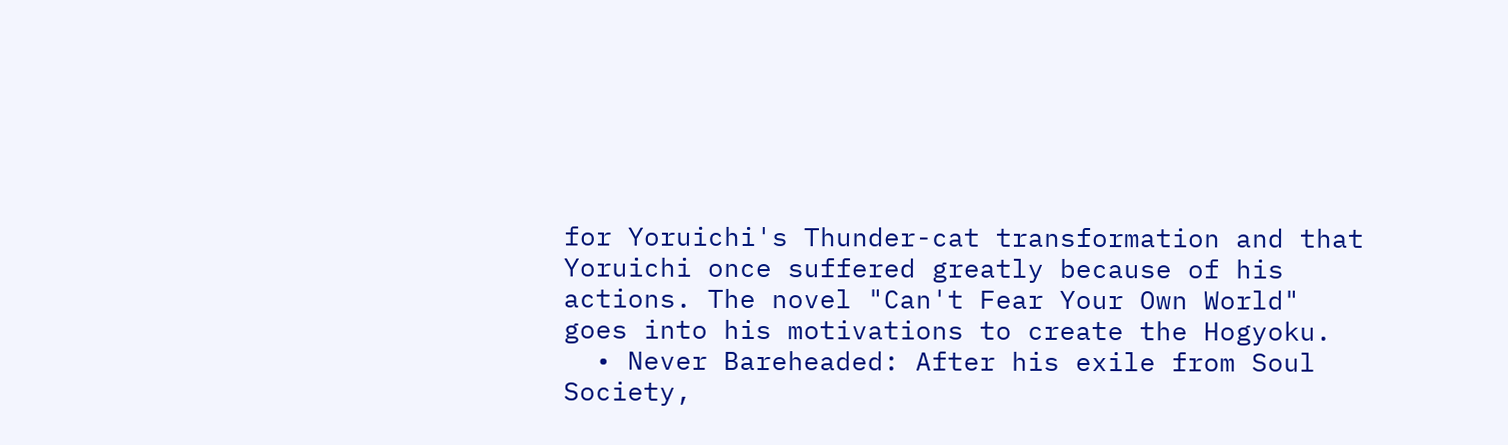for Yoruichi's Thunder-cat transformation and that Yoruichi once suffered greatly because of his actions. The novel "Can't Fear Your Own World" goes into his motivations to create the Hogyoku.
  • Never Bareheaded: After his exile from Soul Society,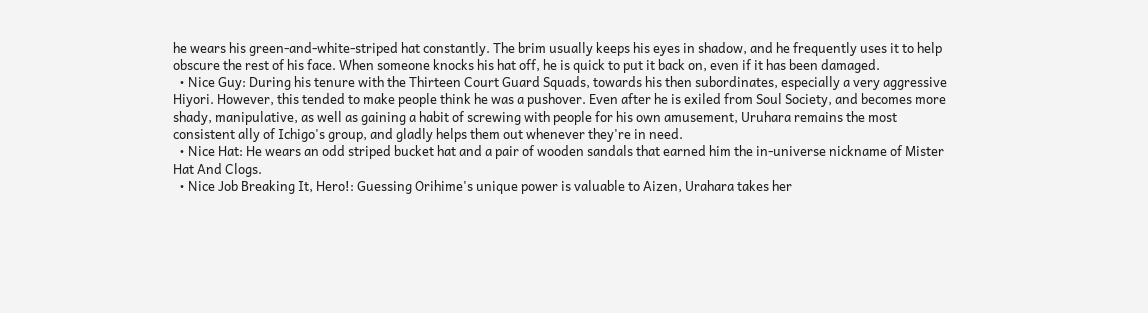he wears his green-and-white-striped hat constantly. The brim usually keeps his eyes in shadow, and he frequently uses it to help obscure the rest of his face. When someone knocks his hat off, he is quick to put it back on, even if it has been damaged.
  • Nice Guy: During his tenure with the Thirteen Court Guard Squads, towards his then subordinates, especially a very aggressive Hiyori. However, this tended to make people think he was a pushover. Even after he is exiled from Soul Society, and becomes more shady, manipulative, as well as gaining a habit of screwing with people for his own amusement, Uruhara remains the most consistent ally of Ichigo's group, and gladly helps them out whenever they're in need.
  • Nice Hat: He wears an odd striped bucket hat and a pair of wooden sandals that earned him the in-universe nickname of Mister Hat And Clogs.
  • Nice Job Breaking It, Hero!: Guessing Orihime's unique power is valuable to Aizen, Urahara takes her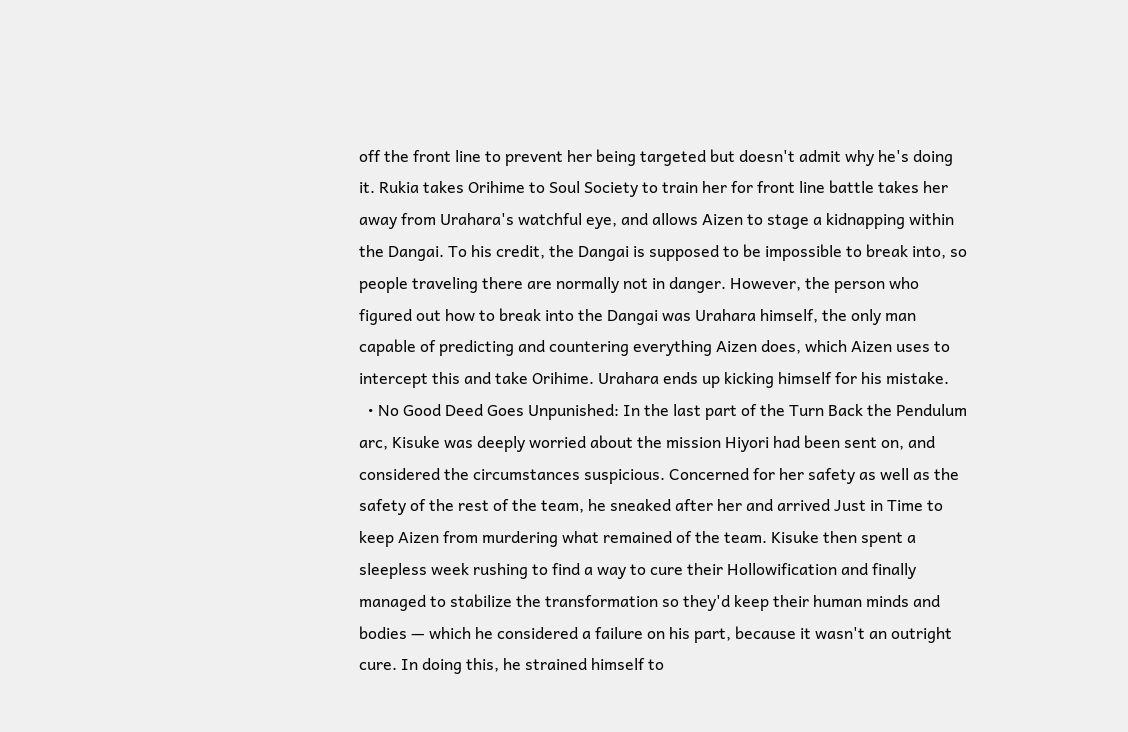off the front line to prevent her being targeted but doesn't admit why he's doing it. Rukia takes Orihime to Soul Society to train her for front line battle takes her away from Urahara's watchful eye, and allows Aizen to stage a kidnapping within the Dangai. To his credit, the Dangai is supposed to be impossible to break into, so people traveling there are normally not in danger. However, the person who figured out how to break into the Dangai was Urahara himself, the only man capable of predicting and countering everything Aizen does, which Aizen uses to intercept this and take Orihime. Urahara ends up kicking himself for his mistake.
  • No Good Deed Goes Unpunished: In the last part of the Turn Back the Pendulum arc, Kisuke was deeply worried about the mission Hiyori had been sent on, and considered the circumstances suspicious. Concerned for her safety as well as the safety of the rest of the team, he sneaked after her and arrived Just in Time to keep Aizen from murdering what remained of the team. Kisuke then spent a sleepless week rushing to find a way to cure their Hollowification and finally managed to stabilize the transformation so they'd keep their human minds and bodies — which he considered a failure on his part, because it wasn't an outright cure. In doing this, he strained himself to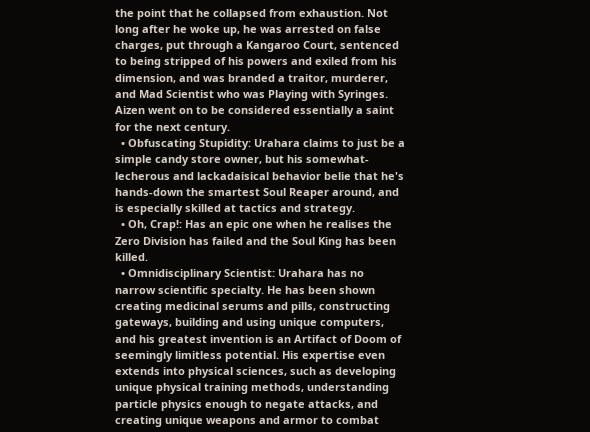the point that he collapsed from exhaustion. Not long after he woke up, he was arrested on false charges, put through a Kangaroo Court, sentenced to being stripped of his powers and exiled from his dimension, and was branded a traitor, murderer, and Mad Scientist who was Playing with Syringes. Aizen went on to be considered essentially a saint for the next century.
  • Obfuscating Stupidity: Urahara claims to just be a simple candy store owner, but his somewhat-lecherous and lackadaisical behavior belie that he's hands-down the smartest Soul Reaper around, and is especially skilled at tactics and strategy.
  • Oh, Crap!: Has an epic one when he realises the Zero Division has failed and the Soul King has been killed.
  • Omnidisciplinary Scientist: Urahara has no narrow scientific specialty. He has been shown creating medicinal serums and pills, constructing gateways, building and using unique computers, and his greatest invention is an Artifact of Doom of seemingly limitless potential. His expertise even extends into physical sciences, such as developing unique physical training methods, understanding particle physics enough to negate attacks, and creating unique weapons and armor to combat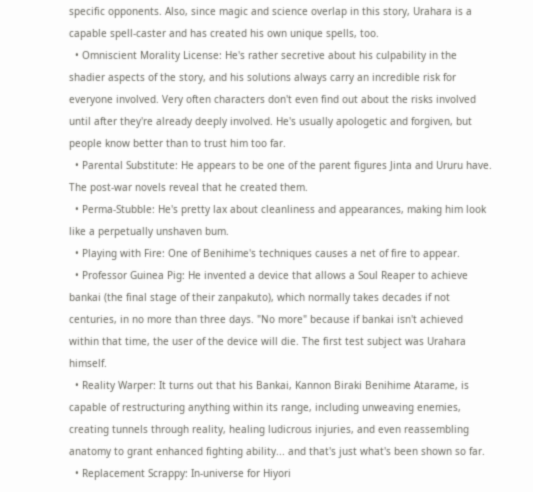specific opponents. Also, since magic and science overlap in this story, Urahara is a capable spell-caster and has created his own unique spells, too.
  • Omniscient Morality License: He's rather secretive about his culpability in the shadier aspects of the story, and his solutions always carry an incredible risk for everyone involved. Very often characters don't even find out about the risks involved until after they're already deeply involved. He's usually apologetic and forgiven, but people know better than to trust him too far.
  • Parental Substitute: He appears to be one of the parent figures Jinta and Ururu have. The post-war novels reveal that he created them.
  • Perma-Stubble: He's pretty lax about cleanliness and appearances, making him look like a perpetually unshaven bum.
  • Playing with Fire: One of Benihime's techniques causes a net of fire to appear.
  • Professor Guinea Pig: He invented a device that allows a Soul Reaper to achieve bankai (the final stage of their zanpakuto), which normally takes decades if not centuries, in no more than three days. "No more" because if bankai isn't achieved within that time, the user of the device will die. The first test subject was Urahara himself.
  • Reality Warper: It turns out that his Bankai, Kannon Biraki Benihime Atarame, is capable of restructuring anything within its range, including unweaving enemies, creating tunnels through reality, healing ludicrous injuries, and even reassembling anatomy to grant enhanced fighting ability... and that's just what's been shown so far.
  • Replacement Scrappy: In-universe for Hiyori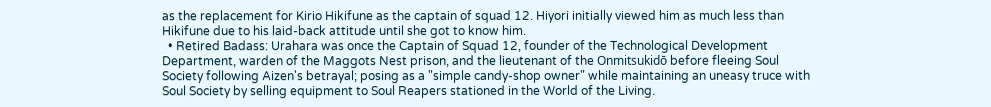as the replacement for Kirio Hikifune as the captain of squad 12. Hiyori initially viewed him as much less than Hikifune due to his laid-back attitude until she got to know him.
  • Retired Badass: Urahara was once the Captain of Squad 12, founder of the Technological Development Department, warden of the Maggots Nest prison, and the lieutenant of the Onmitsukidō before fleeing Soul Society following Aizen's betrayal; posing as a "simple candy-shop owner" while maintaining an uneasy truce with Soul Society by selling equipment to Soul Reapers stationed in the World of the Living.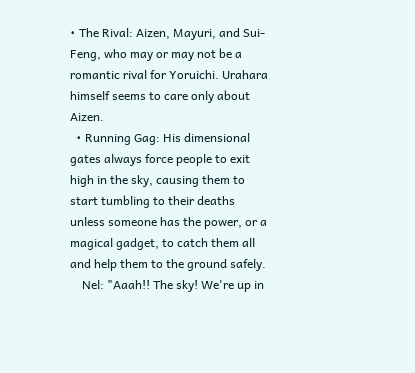• The Rival: Aizen, Mayuri, and Sui-Feng, who may or may not be a romantic rival for Yoruichi. Urahara himself seems to care only about Aizen.
  • Running Gag: His dimensional gates always force people to exit high in the sky, causing them to start tumbling to their deaths unless someone has the power, or a magical gadget, to catch them all and help them to the ground safely.
    Nel: "Aaah!! The sky! We're up in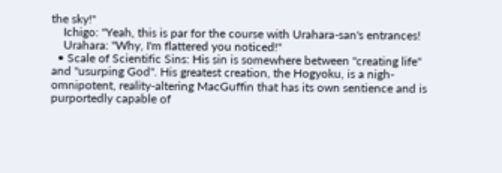the sky!"
    Ichigo: "Yeah, this is par for the course with Urahara-san's entrances!
    Urahara: "Why, I'm flattered you noticed!"
  • Scale of Scientific Sins: His sin is somewhere between "creating life" and "usurping God". His greatest creation, the Hogyoku, is a nigh-omnipotent, reality-altering MacGuffin that has its own sentience and is purportedly capable of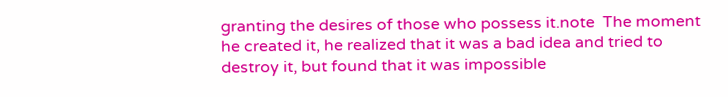granting the desires of those who possess it.note  The moment he created it, he realized that it was a bad idea and tried to destroy it, but found that it was impossible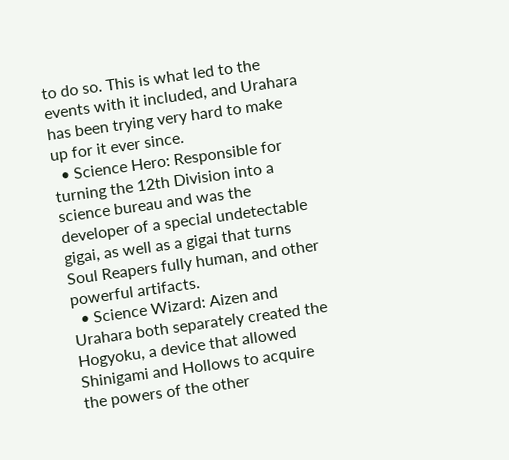to do so. This is what led to the events with it included, and Urahara has been trying very hard to make up for it ever since.
  • Science Hero: Responsible for turning the 12th Division into a science bureau and was the developer of a special undetectable gigai, as well as a gigai that turns Soul Reapers fully human, and other powerful artifacts.
  • Science Wizard: Aizen and Urahara both separately created the Hogyoku, a device that allowed Shinigami and Hollows to acquire the powers of the other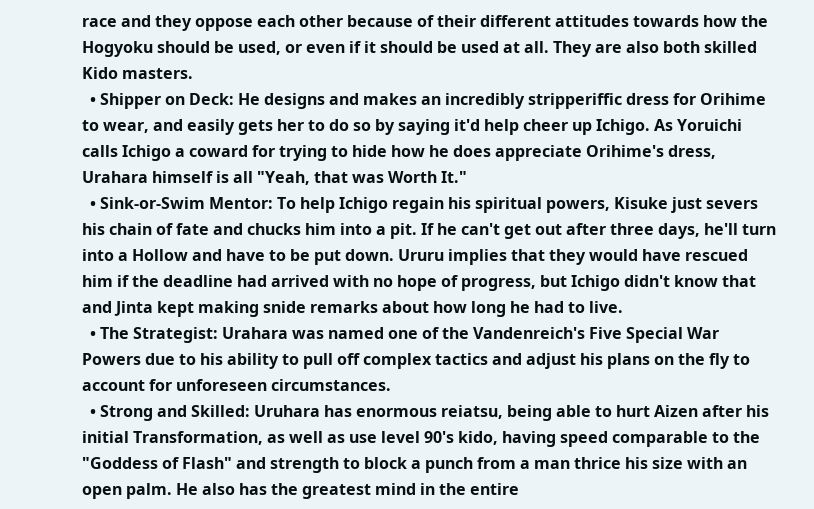race and they oppose each other because of their different attitudes towards how the Hogyoku should be used, or even if it should be used at all. They are also both skilled Kido masters.
  • Shipper on Deck: He designs and makes an incredibly stripperiffic dress for Orihime to wear, and easily gets her to do so by saying it'd help cheer up Ichigo. As Yoruichi calls Ichigo a coward for trying to hide how he does appreciate Orihime's dress, Urahara himself is all "Yeah, that was Worth It."
  • Sink-or-Swim Mentor: To help Ichigo regain his spiritual powers, Kisuke just severs his chain of fate and chucks him into a pit. If he can't get out after three days, he'll turn into a Hollow and have to be put down. Ururu implies that they would have rescued him if the deadline had arrived with no hope of progress, but Ichigo didn't know that and Jinta kept making snide remarks about how long he had to live.
  • The Strategist: Urahara was named one of the Vandenreich's Five Special War Powers due to his ability to pull off complex tactics and adjust his plans on the fly to account for unforeseen circumstances.
  • Strong and Skilled: Uruhara has enormous reiatsu, being able to hurt Aizen after his initial Transformation, as well as use level 90's kido, having speed comparable to the "Goddess of Flash" and strength to block a punch from a man thrice his size with an open palm. He also has the greatest mind in the entire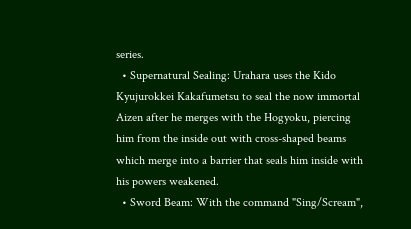series.
  • Supernatural Sealing: Urahara uses the Kido Kyujurokkei Kakafumetsu to seal the now immortal Aizen after he merges with the Hogyoku, piercing him from the inside out with cross-shaped beams which merge into a barrier that seals him inside with his powers weakened.
  • Sword Beam: With the command "Sing/Scream",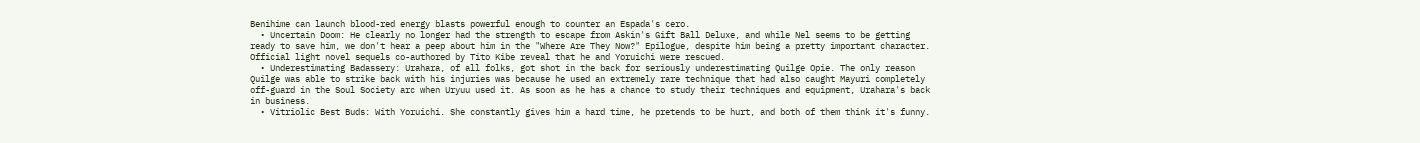Benihime can launch blood-red energy blasts powerful enough to counter an Espada's cero.
  • Uncertain Doom: He clearly no longer had the strength to escape from Askin's Gift Ball Deluxe, and while Nel seems to be getting ready to save him, we don't hear a peep about him in the "Where Are They Now?" Epilogue, despite him being a pretty important character. Official light novel sequels co-authored by Tito Kibe reveal that he and Yoruichi were rescued.
  • Underestimating Badassery: Urahara, of all folks, got shot in the back for seriously underestimating Quilge Opie. The only reason Quilge was able to strike back with his injuries was because he used an extremely rare technique that had also caught Mayuri completely off-guard in the Soul Society arc when Uryuu used it. As soon as he has a chance to study their techniques and equipment, Urahara's back in business.
  • Vitriolic Best Buds: With Yoruichi. She constantly gives him a hard time, he pretends to be hurt, and both of them think it's funny.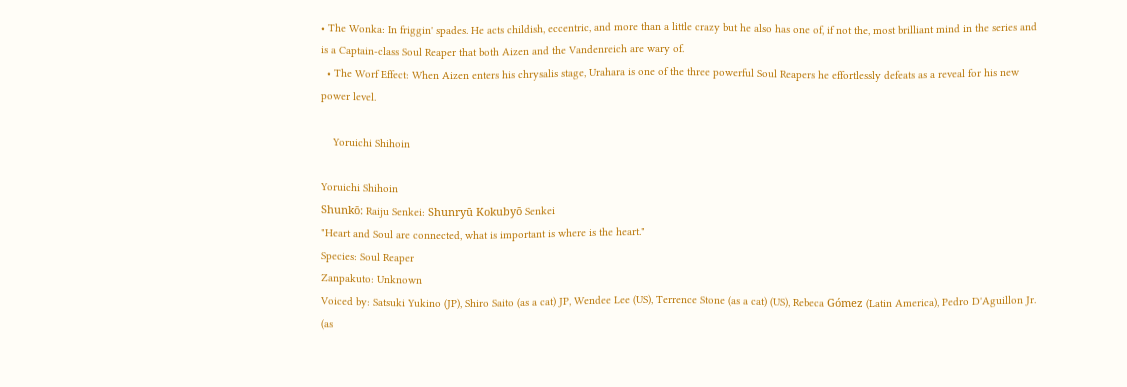• The Wonka: In friggin' spades. He acts childish, eccentric, and more than a little crazy but he also has one of, if not the, most brilliant mind in the series and is a Captain-class Soul Reaper that both Aizen and the Vandenreich are wary of.
  • The Worf Effect: When Aizen enters his chrysalis stage, Urahara is one of the three powerful Soul Reapers he effortlessly defeats as a reveal for his new power level.

    Yoruichi Shihoin

Yoruichi Shihoin
Shunkō: Raiju Senkei: Shunryū Kokubyō Senkei
"Heart and Soul are connected, what is important is where is the heart."
Species: Soul Reaper
Zanpakuto: Unknown
Voiced by: Satsuki Yukino (JP), Shiro Saito (as a cat) JP, Wendee Lee (US), Terrence Stone (as a cat) (US), Rebeca Gómez (Latin America), Pedro D'Aguillon Jr. (as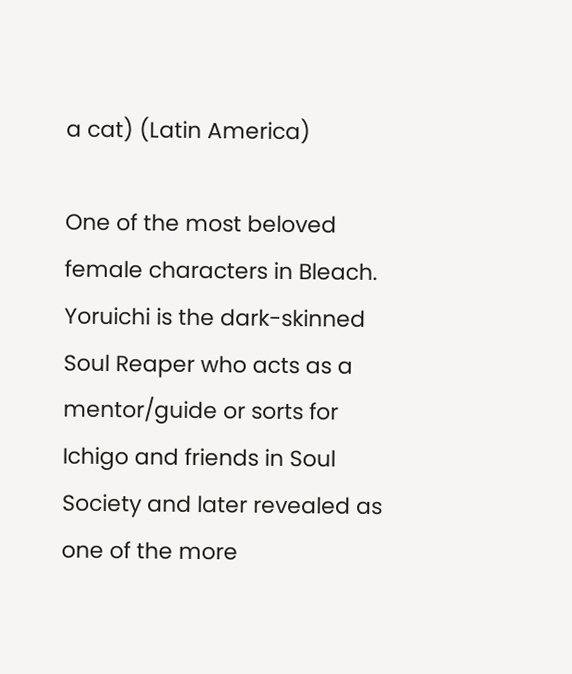a cat) (Latin America)

One of the most beloved female characters in Bleach. Yoruichi is the dark-skinned Soul Reaper who acts as a mentor/guide or sorts for Ichigo and friends in Soul Society and later revealed as one of the more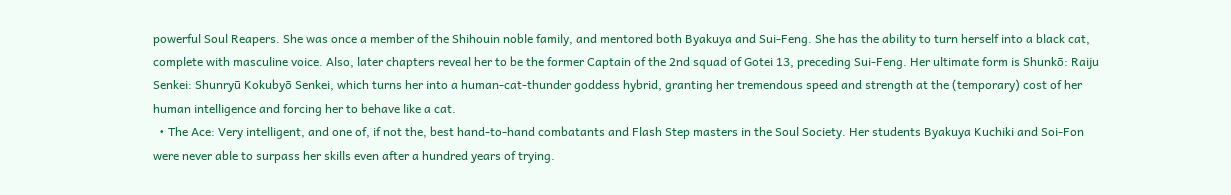powerful Soul Reapers. She was once a member of the Shihouin noble family, and mentored both Byakuya and Sui-Feng. She has the ability to turn herself into a black cat, complete with masculine voice. Also, later chapters reveal her to be the former Captain of the 2nd squad of Gotei 13, preceding Sui-Feng. Her ultimate form is Shunkō: Raiju Senkei: Shunryū Kokubyō Senkei, which turns her into a human-cat-thunder goddess hybrid, granting her tremendous speed and strength at the (temporary) cost of her human intelligence and forcing her to behave like a cat.
  • The Ace: Very intelligent, and one of, if not the, best hand-to-hand combatants and Flash Step masters in the Soul Society. Her students Byakuya Kuchiki and Soi-Fon were never able to surpass her skills even after a hundred years of trying.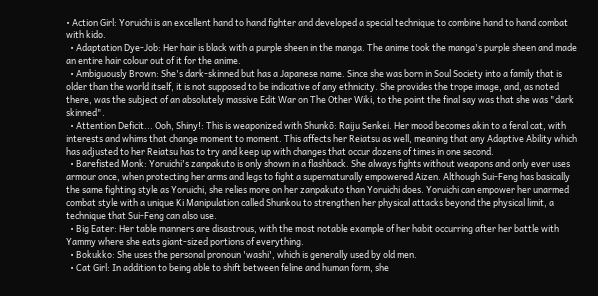• Action Girl: Yoruichi is an excellent hand to hand fighter and developed a special technique to combine hand to hand combat with kido.
  • Adaptation Dye-Job: Her hair is black with a purple sheen in the manga. The anime took the manga's purple sheen and made an entire hair colour out of it for the anime.
  • Ambiguously Brown: She's dark-skinned but has a Japanese name. Since she was born in Soul Society into a family that is older than the world itself, it is not supposed to be indicative of any ethnicity. She provides the trope image, and, as noted there, was the subject of an absolutely massive Edit War on The Other Wiki, to the point the final say was that she was "dark skinned".
  • Attention Deficit... Ooh, Shiny!: This is weaponized with Shunkō: Raiju Senkei. Her mood becomes akin to a feral cat, with interests and whims that change moment to moment. This affects her Reiatsu as well, meaning that any Adaptive Ability which has adjusted to her Reiatsu has to try and keep up with changes that occur dozens of times in one second.
  • Barefisted Monk: Yoruichi's zanpakuto is only shown in a flashback. She always fights without weapons and only ever uses armour once, when protecting her arms and legs to fight a supernaturally empowered Aizen. Although Sui-Feng has basically the same fighting style as Yoruichi, she relies more on her zanpakuto than Yoruichi does. Yoruichi can empower her unarmed combat style with a unique Ki Manipulation called Shunkou to strengthen her physical attacks beyond the physical limit, a technique that Sui-Feng can also use.
  • Big Eater: Her table manners are disastrous, with the most notable example of her habit occurring after her battle with Yammy where she eats giant-sized portions of everything.
  • Bokukko: She uses the personal pronoun 'washi', which is generally used by old men.
  • Cat Girl: In addition to being able to shift between feline and human form, she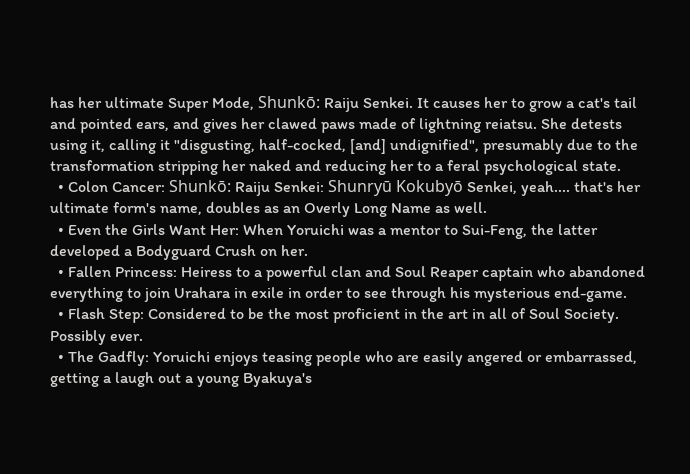has her ultimate Super Mode, Shunkō: Raiju Senkei. It causes her to grow a cat's tail and pointed ears, and gives her clawed paws made of lightning reiatsu. She detests using it, calling it "disgusting, half-cocked, [and] undignified", presumably due to the transformation stripping her naked and reducing her to a feral psychological state.
  • Colon Cancer: Shunkō: Raiju Senkei: Shunryū Kokubyō Senkei, yeah.... that's her ultimate form's name, doubles as an Overly Long Name as well.
  • Even the Girls Want Her: When Yoruichi was a mentor to Sui-Feng, the latter developed a Bodyguard Crush on her.
  • Fallen Princess: Heiress to a powerful clan and Soul Reaper captain who abandoned everything to join Urahara in exile in order to see through his mysterious end-game.
  • Flash Step: Considered to be the most proficient in the art in all of Soul Society. Possibly ever.
  • The Gadfly: Yoruichi enjoys teasing people who are easily angered or embarrassed, getting a laugh out a young Byakuya's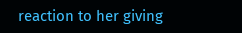reaction to her giving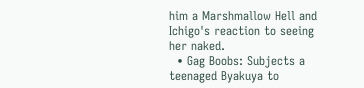him a Marshmallow Hell and Ichigo's reaction to seeing her naked.
  • Gag Boobs: Subjects a teenaged Byakuya to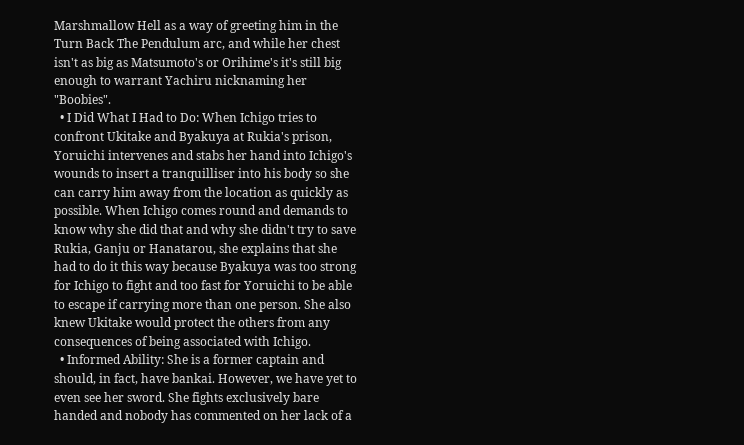Marshmallow Hell as a way of greeting him in the Turn Back The Pendulum arc, and while her chest isn't as big as Matsumoto's or Orihime's it's still big enough to warrant Yachiru nicknaming her "Boobies".
  • I Did What I Had to Do: When Ichigo tries to confront Ukitake and Byakuya at Rukia's prison, Yoruichi intervenes and stabs her hand into Ichigo's wounds to insert a tranquilliser into his body so she can carry him away from the location as quickly as possible. When Ichigo comes round and demands to know why she did that and why she didn't try to save Rukia, Ganju or Hanatarou, she explains that she had to do it this way because Byakuya was too strong for Ichigo to fight and too fast for Yoruichi to be able to escape if carrying more than one person. She also knew Ukitake would protect the others from any consequences of being associated with Ichigo.
  • Informed Ability: She is a former captain and should, in fact, have bankai. However, we have yet to even see her sword. She fights exclusively bare handed and nobody has commented on her lack of a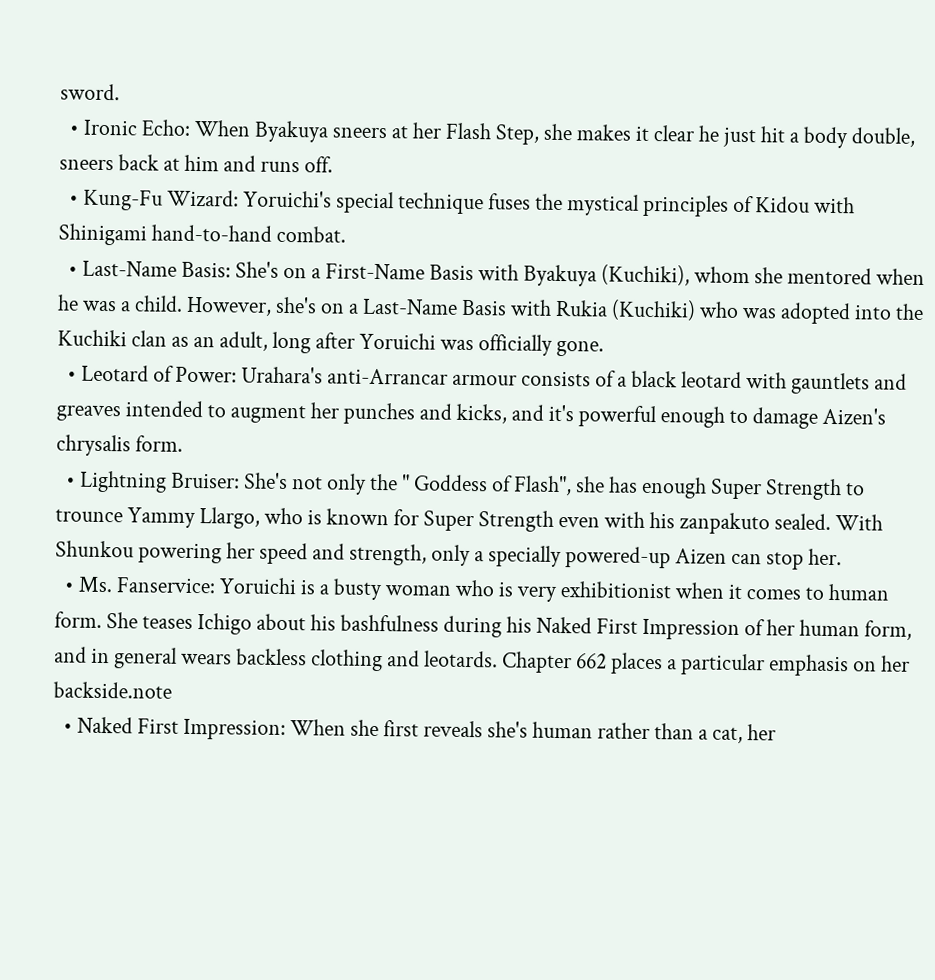sword.
  • Ironic Echo: When Byakuya sneers at her Flash Step, she makes it clear he just hit a body double, sneers back at him and runs off.
  • Kung-Fu Wizard: Yoruichi's special technique fuses the mystical principles of Kidou with Shinigami hand-to-hand combat.
  • Last-Name Basis: She's on a First-Name Basis with Byakuya (Kuchiki), whom she mentored when he was a child. However, she's on a Last-Name Basis with Rukia (Kuchiki) who was adopted into the Kuchiki clan as an adult, long after Yoruichi was officially gone.
  • Leotard of Power: Urahara's anti-Arrancar armour consists of a black leotard with gauntlets and greaves intended to augment her punches and kicks, and it's powerful enough to damage Aizen's chrysalis form.
  • Lightning Bruiser: She's not only the " Goddess of Flash", she has enough Super Strength to trounce Yammy Llargo, who is known for Super Strength even with his zanpakuto sealed. With Shunkou powering her speed and strength, only a specially powered-up Aizen can stop her.
  • Ms. Fanservice: Yoruichi is a busty woman who is very exhibitionist when it comes to human form. She teases Ichigo about his bashfulness during his Naked First Impression of her human form, and in general wears backless clothing and leotards. Chapter 662 places a particular emphasis on her backside.note
  • Naked First Impression: When she first reveals she's human rather than a cat, her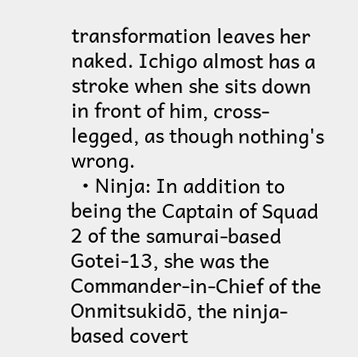transformation leaves her naked. Ichigo almost has a stroke when she sits down in front of him, cross-legged, as though nothing's wrong.
  • Ninja: In addition to being the Captain of Squad 2 of the samurai-based Gotei-13, she was the Commander-in-Chief of the Onmitsukidō, the ninja-based covert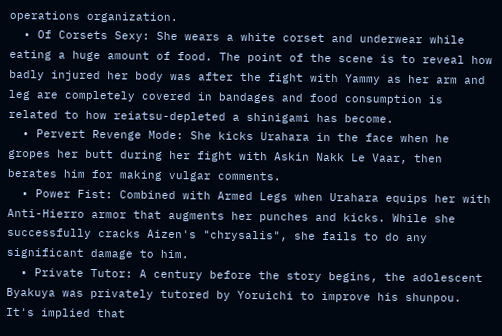operations organization.
  • Of Corsets Sexy: She wears a white corset and underwear while eating a huge amount of food. The point of the scene is to reveal how badly injured her body was after the fight with Yammy as her arm and leg are completely covered in bandages and food consumption is related to how reiatsu-depleted a shinigami has become.
  • Pervert Revenge Mode: She kicks Urahara in the face when he gropes her butt during her fight with Askin Nakk Le Vaar, then berates him for making vulgar comments.
  • Power Fist: Combined with Armed Legs when Urahara equips her with Anti-Hierro armor that augments her punches and kicks. While she successfully cracks Aizen's "chrysalis", she fails to do any significant damage to him.
  • Private Tutor: A century before the story begins, the adolescent Byakuya was privately tutored by Yoruichi to improve his shunpou. It's implied that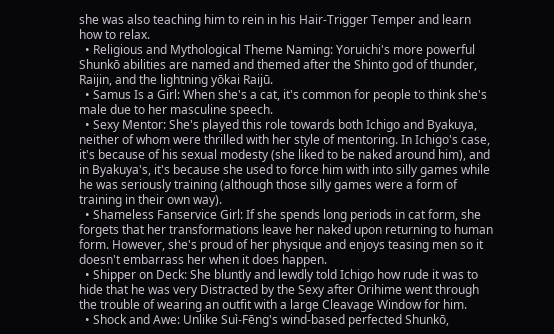she was also teaching him to rein in his Hair-Trigger Temper and learn how to relax.
  • Religious and Mythological Theme Naming: Yoruichi's more powerful Shunkō abilities are named and themed after the Shinto god of thunder, Raijin, and the lightning yōkai Raijū.
  • Samus Is a Girl: When she's a cat, it's common for people to think she's male due to her masculine speech.
  • Sexy Mentor: She's played this role towards both Ichigo and Byakuya, neither of whom were thrilled with her style of mentoring. In Ichigo's case, it's because of his sexual modesty (she liked to be naked around him), and in Byakuya's, it's because she used to force him with into silly games while he was seriously training (although those silly games were a form of training in their own way).
  • Shameless Fanservice Girl: If she spends long periods in cat form, she forgets that her transformations leave her naked upon returning to human form. However, she's proud of her physique and enjoys teasing men so it doesn't embarrass her when it does happen.
  • Shipper on Deck: She bluntly and lewdly told Ichigo how rude it was to hide that he was very Distracted by the Sexy after Orihime went through the trouble of wearing an outfit with a large Cleavage Window for him.
  • Shock and Awe: Unlike Suì-Fēng's wind-based perfected Shunkō,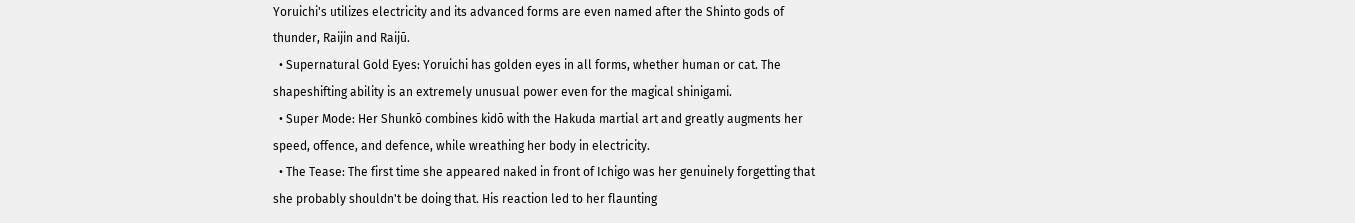Yoruichi's utilizes electricity and its advanced forms are even named after the Shinto gods of thunder, Raijin and Raijū.
  • Supernatural Gold Eyes: Yoruichi has golden eyes in all forms, whether human or cat. The shapeshifting ability is an extremely unusual power even for the magical shinigami.
  • Super Mode: Her Shunkō combines kidō with the Hakuda martial art and greatly augments her speed, offence, and defence, while wreathing her body in electricity.
  • The Tease: The first time she appeared naked in front of Ichigo was her genuinely forgetting that she probably shouldn't be doing that. His reaction led to her flaunting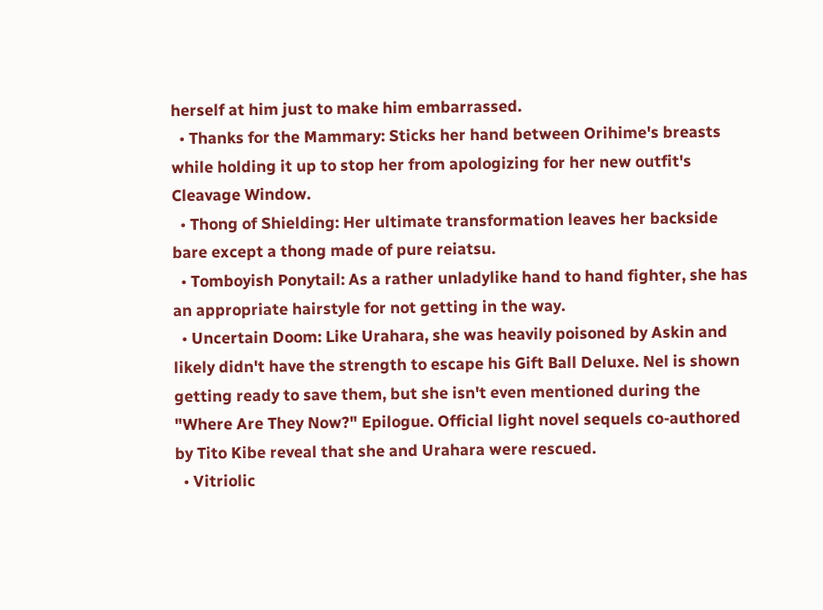herself at him just to make him embarrassed.
  • Thanks for the Mammary: Sticks her hand between Orihime's breasts while holding it up to stop her from apologizing for her new outfit's Cleavage Window.
  • Thong of Shielding: Her ultimate transformation leaves her backside bare except a thong made of pure reiatsu.
  • Tomboyish Ponytail: As a rather unladylike hand to hand fighter, she has an appropriate hairstyle for not getting in the way.
  • Uncertain Doom: Like Urahara, she was heavily poisoned by Askin and likely didn't have the strength to escape his Gift Ball Deluxe. Nel is shown getting ready to save them, but she isn't even mentioned during the "Where Are They Now?" Epilogue. Official light novel sequels co-authored by Tito Kibe reveal that she and Urahara were rescued.
  • Vitriolic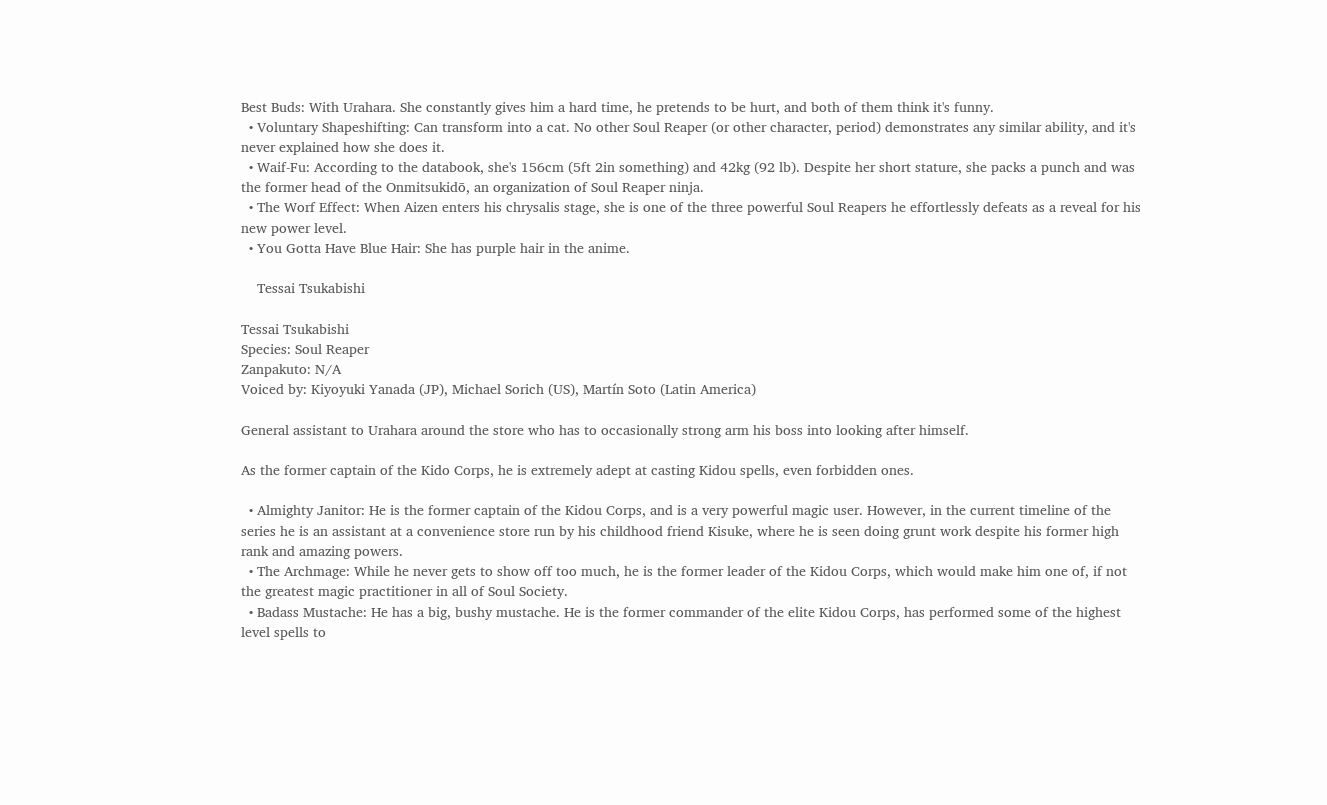Best Buds: With Urahara. She constantly gives him a hard time, he pretends to be hurt, and both of them think it's funny.
  • Voluntary Shapeshifting: Can transform into a cat. No other Soul Reaper (or other character, period) demonstrates any similar ability, and it's never explained how she does it.
  • Waif-Fu: According to the databook, she's 156cm (5ft 2in something) and 42kg (92 lb). Despite her short stature, she packs a punch and was the former head of the Onmitsukidō, an organization of Soul Reaper ninja.
  • The Worf Effect: When Aizen enters his chrysalis stage, she is one of the three powerful Soul Reapers he effortlessly defeats as a reveal for his new power level.
  • You Gotta Have Blue Hair: She has purple hair in the anime.

    Tessai Tsukabishi

Tessai Tsukabishi
Species: Soul Reaper
Zanpakuto: N/A
Voiced by: Kiyoyuki Yanada (JP), Michael Sorich (US), Martín Soto (Latin America)

General assistant to Urahara around the store who has to occasionally strong arm his boss into looking after himself.

As the former captain of the Kido Corps, he is extremely adept at casting Kidou spells, even forbidden ones.

  • Almighty Janitor: He is the former captain of the Kidou Corps, and is a very powerful magic user. However, in the current timeline of the series he is an assistant at a convenience store run by his childhood friend Kisuke, where he is seen doing grunt work despite his former high rank and amazing powers.
  • The Archmage: While he never gets to show off too much, he is the former leader of the Kidou Corps, which would make him one of, if not the greatest magic practitioner in all of Soul Society.
  • Badass Mustache: He has a big, bushy mustache. He is the former commander of the elite Kidou Corps, has performed some of the highest level spells to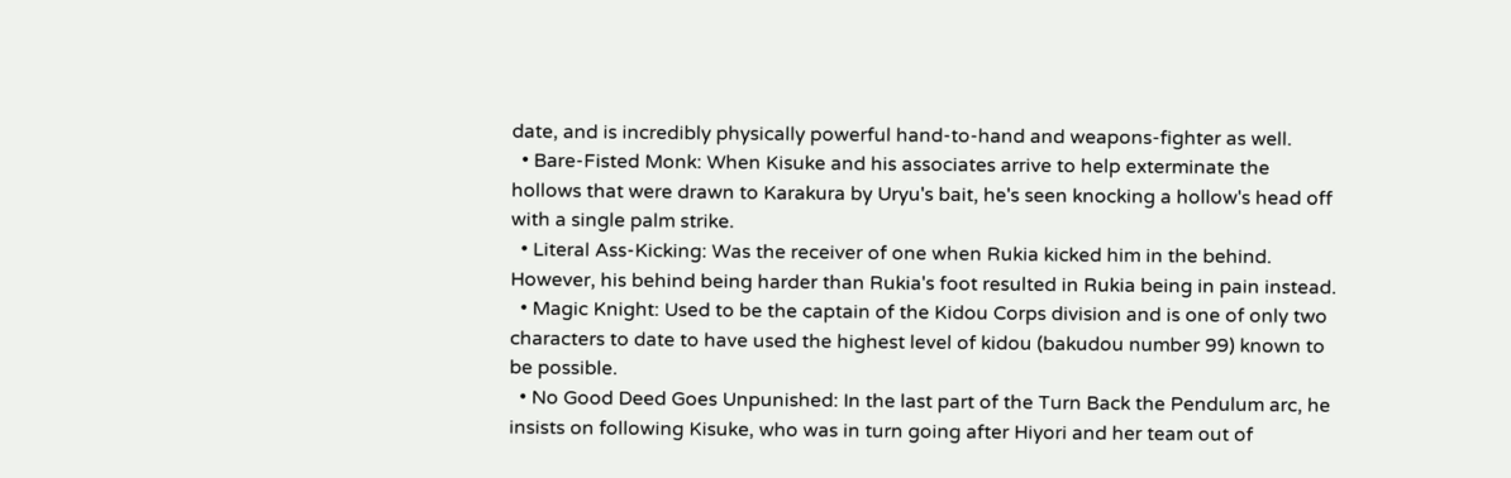date, and is incredibly physically powerful hand-to-hand and weapons-fighter as well.
  • Bare-Fisted Monk: When Kisuke and his associates arrive to help exterminate the hollows that were drawn to Karakura by Uryu's bait, he's seen knocking a hollow's head off with a single palm strike.
  • Literal Ass-Kicking: Was the receiver of one when Rukia kicked him in the behind. However, his behind being harder than Rukia's foot resulted in Rukia being in pain instead.
  • Magic Knight: Used to be the captain of the Kidou Corps division and is one of only two characters to date to have used the highest level of kidou (bakudou number 99) known to be possible.
  • No Good Deed Goes Unpunished: In the last part of the Turn Back the Pendulum arc, he insists on following Kisuke, who was in turn going after Hiyori and her team out of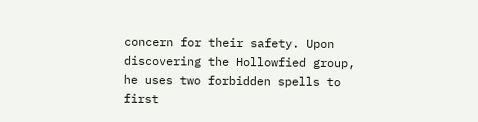concern for their safety. Upon discovering the Hollowfied group, he uses two forbidden spells to first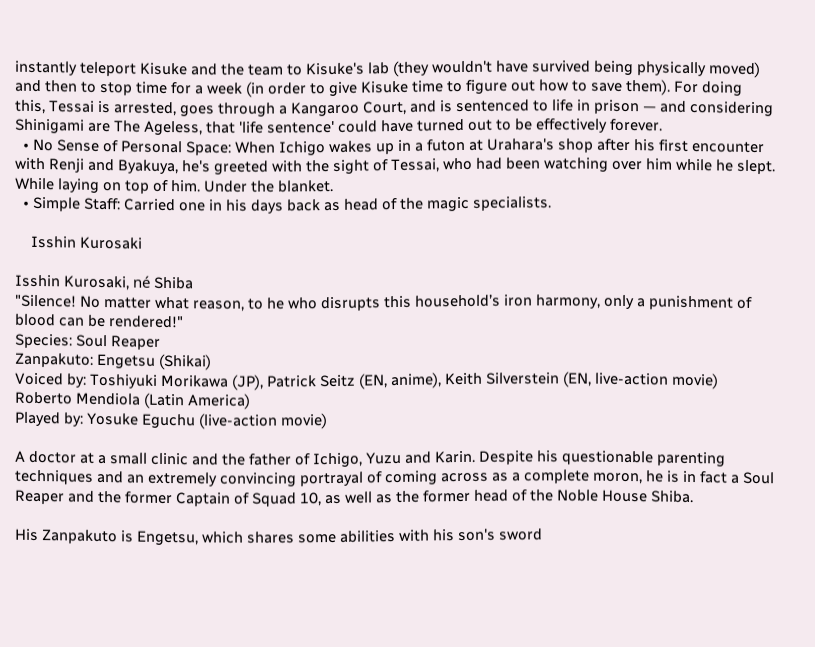instantly teleport Kisuke and the team to Kisuke's lab (they wouldn't have survived being physically moved) and then to stop time for a week (in order to give Kisuke time to figure out how to save them). For doing this, Tessai is arrested, goes through a Kangaroo Court, and is sentenced to life in prison — and considering Shinigami are The Ageless, that 'life sentence' could have turned out to be effectively forever.
  • No Sense of Personal Space: When Ichigo wakes up in a futon at Urahara's shop after his first encounter with Renji and Byakuya, he's greeted with the sight of Tessai, who had been watching over him while he slept. While laying on top of him. Under the blanket.
  • Simple Staff: Carried one in his days back as head of the magic specialists.

    Isshin Kurosaki

Isshin Kurosaki, né Shiba
"Silence! No matter what reason, to he who disrupts this household’s iron harmony, only a punishment of blood can be rendered!"
Species: Soul Reaper
Zanpakuto: Engetsu (Shikai)
Voiced by: Toshiyuki Morikawa (JP), Patrick Seitz (EN, anime), Keith Silverstein (EN, live-action movie) Roberto Mendiola (Latin America)
Played by: Yosuke Eguchu (live-action movie)

A doctor at a small clinic and the father of Ichigo, Yuzu and Karin. Despite his questionable parenting techniques and an extremely convincing portrayal of coming across as a complete moron, he is in fact a Soul Reaper and the former Captain of Squad 10, as well as the former head of the Noble House Shiba.

His Zanpakuto is Engetsu, which shares some abilities with his son's sword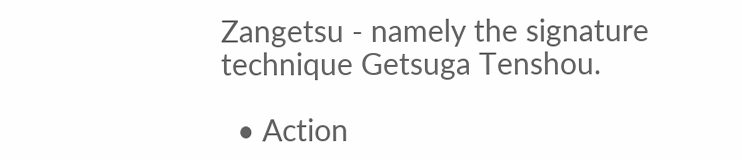Zangetsu - namely the signature technique Getsuga Tenshou.

  • Action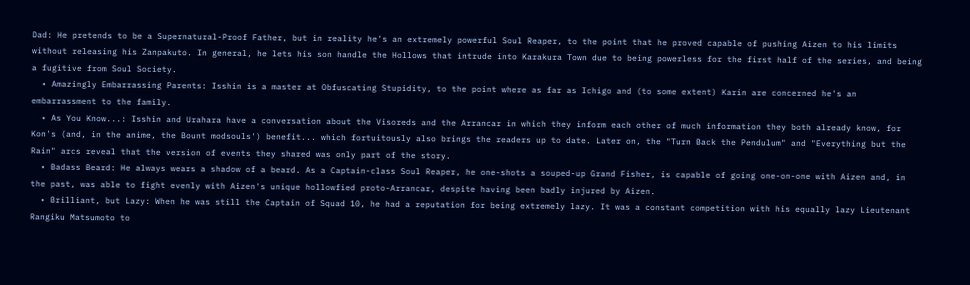Dad: He pretends to be a Supernatural-Proof Father, but in reality he's an extremely powerful Soul Reaper, to the point that he proved capable of pushing Aizen to his limits without releasing his Zanpakuto. In general, he lets his son handle the Hollows that intrude into Karakura Town due to being powerless for the first half of the series, and being a fugitive from Soul Society.
  • Amazingly Embarrassing Parents: Isshin is a master at Obfuscating Stupidity, to the point where as far as Ichigo and (to some extent) Karin are concerned he's an embarrassment to the family.
  • As You Know...: Isshin and Urahara have a conversation about the Visoreds and the Arrancar in which they inform each other of much information they both already know, for Kon's (and, in the anime, the Bount modsouls') benefit... which fortuitously also brings the readers up to date. Later on, the "Turn Back the Pendulum" and "Everything but the Rain" arcs reveal that the version of events they shared was only part of the story.
  • Badass Beard: He always wears a shadow of a beard. As a Captain-class Soul Reaper, he one-shots a souped-up Grand Fisher, is capable of going one-on-one with Aizen and, in the past, was able to fight evenly with Aizen's unique hollowfied proto-Arrancar, despite having been badly injured by Aizen.
  • Brilliant, but Lazy: When he was still the Captain of Squad 10, he had a reputation for being extremely lazy. It was a constant competition with his equally lazy Lieutenant Rangiku Matsumoto to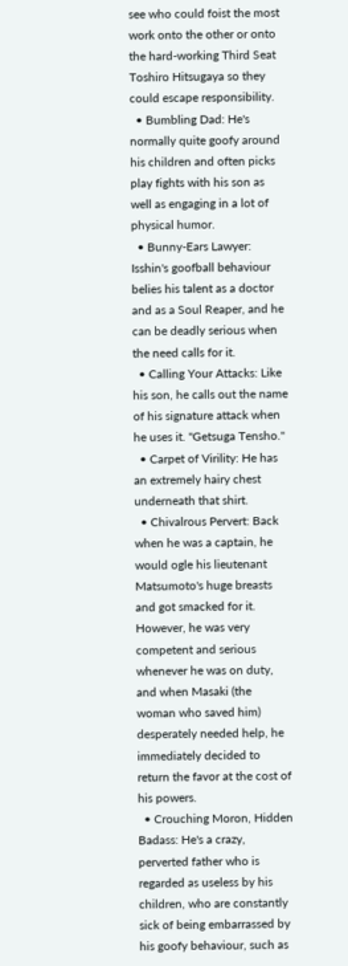see who could foist the most work onto the other or onto the hard-working Third Seat Toshiro Hitsugaya so they could escape responsibility.
  • Bumbling Dad: He's normally quite goofy around his children and often picks play fights with his son as well as engaging in a lot of physical humor.
  • Bunny-Ears Lawyer: Isshin's goofball behaviour belies his talent as a doctor and as a Soul Reaper, and he can be deadly serious when the need calls for it.
  • Calling Your Attacks: Like his son, he calls out the name of his signature attack when he uses it. "Getsuga Tensho."
  • Carpet of Virility: He has an extremely hairy chest underneath that shirt.
  • Chivalrous Pervert: Back when he was a captain, he would ogle his lieutenant Matsumoto's huge breasts and got smacked for it. However, he was very competent and serious whenever he was on duty, and when Masaki (the woman who saved him) desperately needed help, he immediately decided to return the favor at the cost of his powers.
  • Crouching Moron, Hidden Badass: He's a crazy, perverted father who is regarded as useless by his children, who are constantly sick of being embarrassed by his goofy behaviour, such as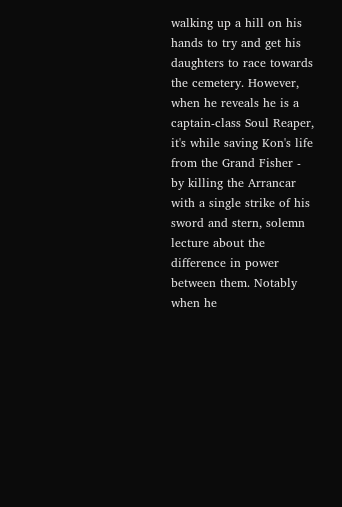walking up a hill on his hands to try and get his daughters to race towards the cemetery. However, when he reveals he is a captain-class Soul Reaper, it's while saving Kon's life from the Grand Fisher - by killing the Arrancar with a single strike of his sword and stern, solemn lecture about the difference in power between them. Notably when he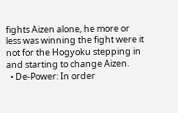fights Aizen alone, he more or less was winning the fight were it not for the Hogyoku stepping in and starting to change Aizen.
  • De-Power: In order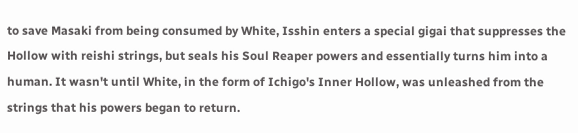to save Masaki from being consumed by White, Isshin enters a special gigai that suppresses the Hollow with reishi strings, but seals his Soul Reaper powers and essentially turns him into a human. It wasn't until White, in the form of Ichigo's Inner Hollow, was unleashed from the strings that his powers began to return.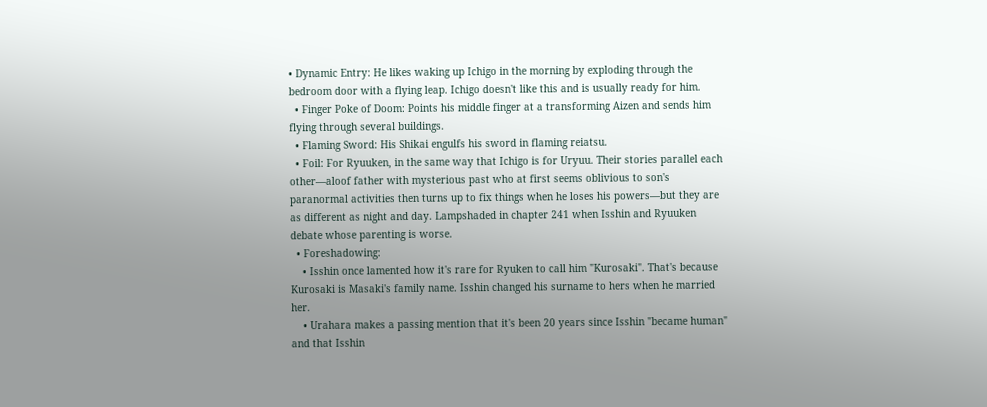• Dynamic Entry: He likes waking up Ichigo in the morning by exploding through the bedroom door with a flying leap. Ichigo doesn't like this and is usually ready for him.
  • Finger Poke of Doom: Points his middle finger at a transforming Aizen and sends him flying through several buildings.
  • Flaming Sword: His Shikai engulfs his sword in flaming reiatsu.
  • Foil: For Ryuuken, in the same way that Ichigo is for Uryuu. Their stories parallel each other—aloof father with mysterious past who at first seems oblivious to son's paranormal activities then turns up to fix things when he loses his powers—but they are as different as night and day. Lampshaded in chapter 241 when Isshin and Ryuuken debate whose parenting is worse.
  • Foreshadowing:
    • Isshin once lamented how it's rare for Ryuken to call him "Kurosaki". That's because Kurosaki is Masaki's family name. Isshin changed his surname to hers when he married her.
    • Urahara makes a passing mention that it's been 20 years since Isshin "became human" and that Isshin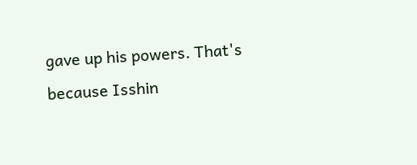gave up his powers. That's because Isshin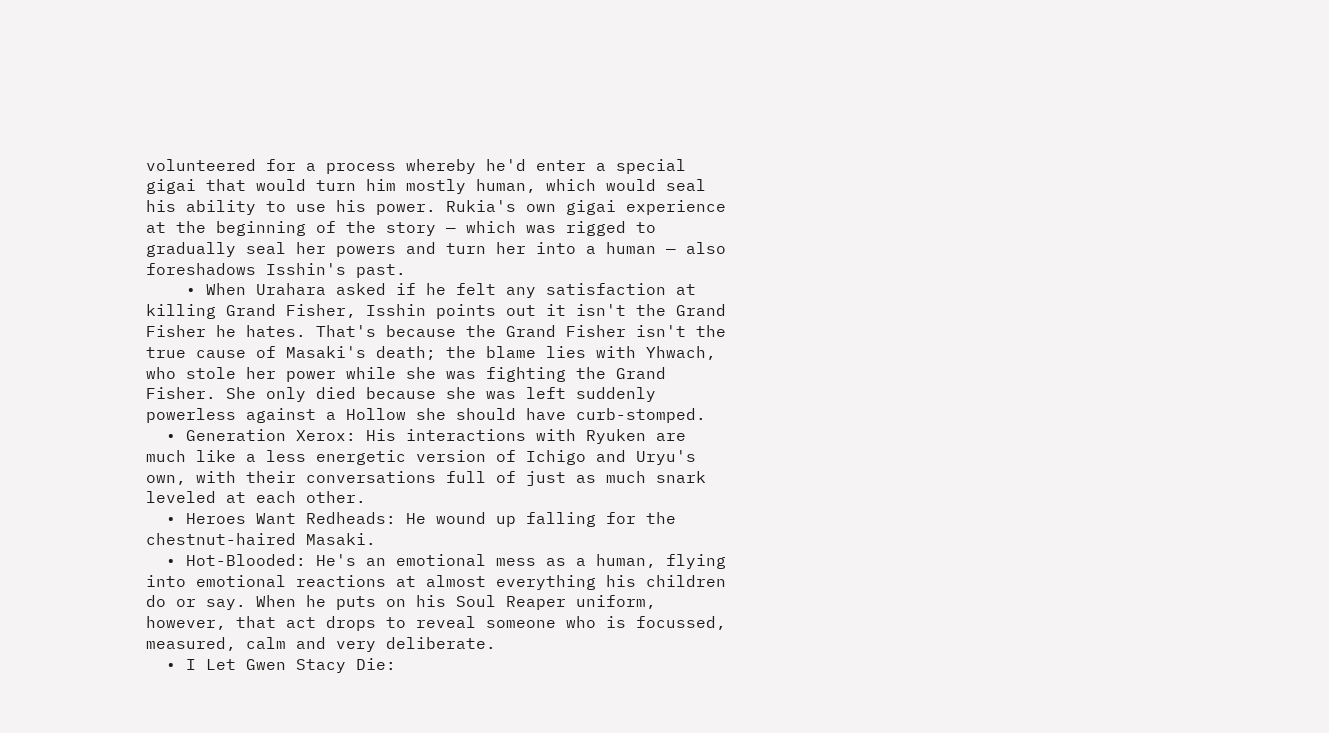volunteered for a process whereby he'd enter a special gigai that would turn him mostly human, which would seal his ability to use his power. Rukia's own gigai experience at the beginning of the story — which was rigged to gradually seal her powers and turn her into a human — also foreshadows Isshin's past.
    • When Urahara asked if he felt any satisfaction at killing Grand Fisher, Isshin points out it isn't the Grand Fisher he hates. That's because the Grand Fisher isn't the true cause of Masaki's death; the blame lies with Yhwach, who stole her power while she was fighting the Grand Fisher. She only died because she was left suddenly powerless against a Hollow she should have curb-stomped.
  • Generation Xerox: His interactions with Ryuken are much like a less energetic version of Ichigo and Uryu's own, with their conversations full of just as much snark leveled at each other.
  • Heroes Want Redheads: He wound up falling for the chestnut-haired Masaki.
  • Hot-Blooded: He's an emotional mess as a human, flying into emotional reactions at almost everything his children do or say. When he puts on his Soul Reaper uniform, however, that act drops to reveal someone who is focussed, measured, calm and very deliberate.
  • I Let Gwen Stacy Die: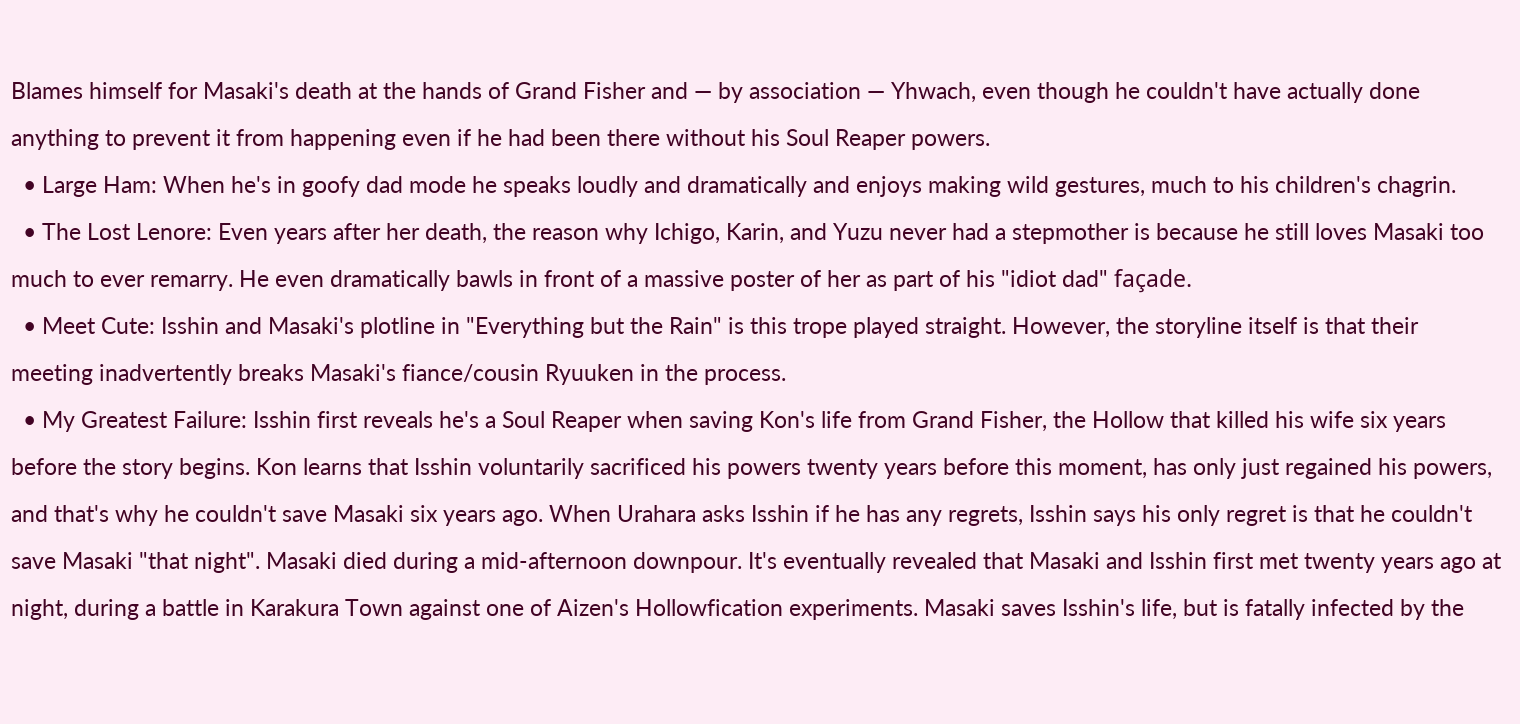Blames himself for Masaki's death at the hands of Grand Fisher and — by association — Yhwach, even though he couldn't have actually done anything to prevent it from happening even if he had been there without his Soul Reaper powers.
  • Large Ham: When he's in goofy dad mode he speaks loudly and dramatically and enjoys making wild gestures, much to his children's chagrin.
  • The Lost Lenore: Even years after her death, the reason why Ichigo, Karin, and Yuzu never had a stepmother is because he still loves Masaki too much to ever remarry. He even dramatically bawls in front of a massive poster of her as part of his "idiot dad" façade.
  • Meet Cute: Isshin and Masaki's plotline in "Everything but the Rain" is this trope played straight. However, the storyline itself is that their meeting inadvertently breaks Masaki's fiance/cousin Ryuuken in the process.
  • My Greatest Failure: Isshin first reveals he's a Soul Reaper when saving Kon's life from Grand Fisher, the Hollow that killed his wife six years before the story begins. Kon learns that Isshin voluntarily sacrificed his powers twenty years before this moment, has only just regained his powers, and that's why he couldn't save Masaki six years ago. When Urahara asks Isshin if he has any regrets, Isshin says his only regret is that he couldn't save Masaki "that night". Masaki died during a mid-afternoon downpour. It's eventually revealed that Masaki and Isshin first met twenty years ago at night, during a battle in Karakura Town against one of Aizen's Hollowfication experiments. Masaki saves Isshin's life, but is fatally infected by the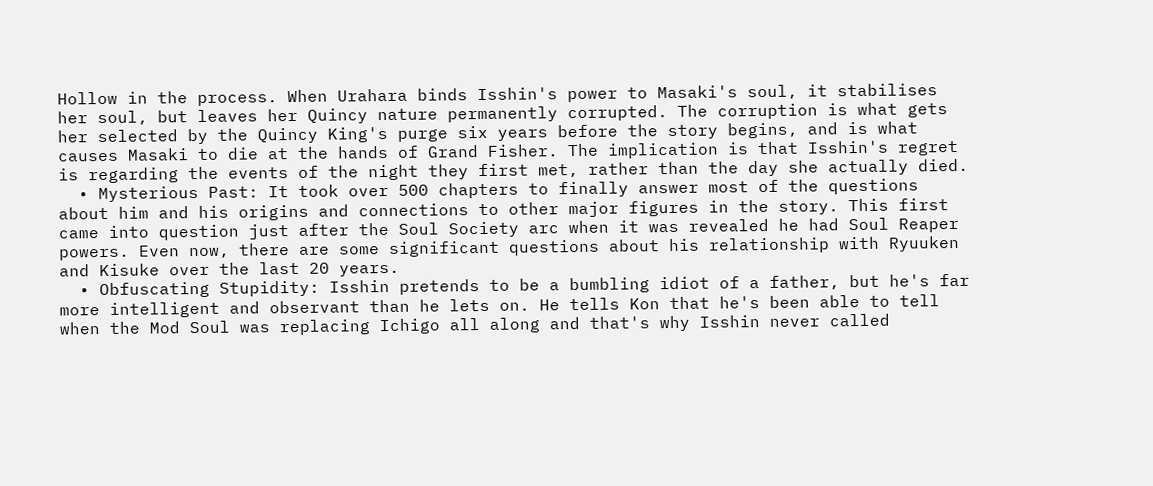Hollow in the process. When Urahara binds Isshin's power to Masaki's soul, it stabilises her soul, but leaves her Quincy nature permanently corrupted. The corruption is what gets her selected by the Quincy King's purge six years before the story begins, and is what causes Masaki to die at the hands of Grand Fisher. The implication is that Isshin's regret is regarding the events of the night they first met, rather than the day she actually died.
  • Mysterious Past: It took over 500 chapters to finally answer most of the questions about him and his origins and connections to other major figures in the story. This first came into question just after the Soul Society arc when it was revealed he had Soul Reaper powers. Even now, there are some significant questions about his relationship with Ryuuken and Kisuke over the last 20 years.
  • Obfuscating Stupidity: Isshin pretends to be a bumbling idiot of a father, but he's far more intelligent and observant than he lets on. He tells Kon that he's been able to tell when the Mod Soul was replacing Ichigo all along and that's why Isshin never called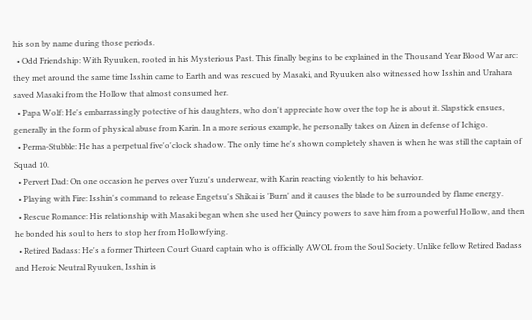his son by name during those periods.
  • Odd Friendship: With Ryuuken, rooted in his Mysterious Past. This finally begins to be explained in the Thousand Year Blood War arc: they met around the same time Isshin came to Earth and was rescued by Masaki, and Ryuuken also witnessed how Isshin and Urahara saved Masaki from the Hollow that almost consumed her.
  • Papa Wolf: He's embarrassingly potective of his daughters, who don't appreciate how over the top he is about it. Slapstick ensues, generally in the form of physical abuse from Karin. In a more serious example, he personally takes on Aizen in defense of Ichigo.
  • Perma-Stubble: He has a perpetual five'o'clock shadow. The only time he's shown completely shaven is when he was still the captain of Squad 10.
  • Pervert Dad: On one occasion he perves over Yuzu's underwear, with Karin reacting violently to his behavior.
  • Playing with Fire: Isshin's command to release Engetsu's Shikai is 'Burn' and it causes the blade to be surrounded by flame energy.
  • Rescue Romance: His relationship with Masaki began when she used her Quincy powers to save him from a powerful Hollow, and then he bonded his soul to hers to stop her from Hollowfying.
  • Retired Badass: He's a former Thirteen Court Guard captain who is officially AWOL from the Soul Society. Unlike fellow Retired Badass and Heroic Neutral Ryuuken, Isshin is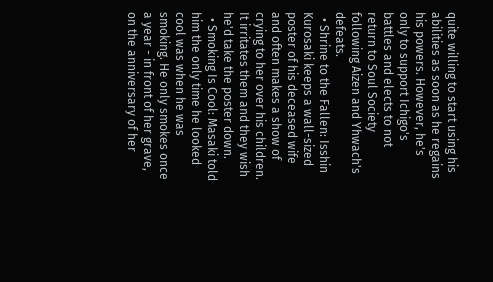quite willing to start using his abilities as soon as he regains his powers. However, he's only to support Ichigo's battles and elects to not return to Soul Society following Aizen and Yhwach's defeats.
  • Shrine to the Fallen: Isshin Kurosaki keeps a wall-sized poster of his deceased wife and often makes a show of crying to her over his children. It irritates them and they wish he'd take the poster down.
  • Smoking Is Cool: Masaki told him the only time he looked cool was when he was smoking. He only smokes once a year - in front of her grave, on the anniversary of her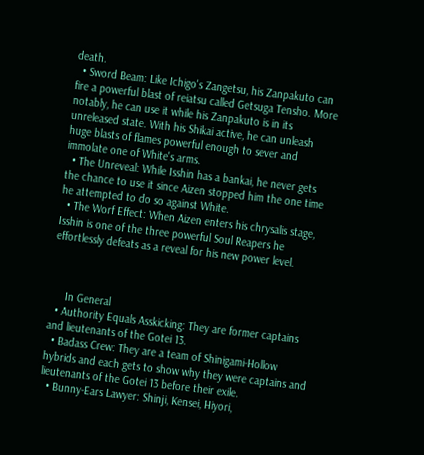death.
  • Sword Beam: Like Ichigo's Zangetsu, his Zanpakuto can fire a powerful blast of reiatsu called Getsuga Tensho. More notably, he can use it while his Zanpakuto is in its unreleased state. With his Shikai active, he can unleash huge blasts of flames powerful enough to sever and immolate one of White's arms.
  • The Unreveal: While Isshin has a bankai, he never gets the chance to use it since Aizen stopped him the one time he attempted to do so against White.
  • The Worf Effect: When Aizen enters his chrysalis stage, Isshin is one of the three powerful Soul Reapers he effortlessly defeats as a reveal for his new power level.



     In General
  • Authority Equals Asskicking: They are former captains and lieutenants of the Gotei 13.
  • Badass Crew: They are a team of Shinigami-Hollow hybrids and each gets to show why they were captains and lieutenants of the Gotei 13 before their exile.
  • Bunny-Ears Lawyer: Shinji, Kensei, Hiyori,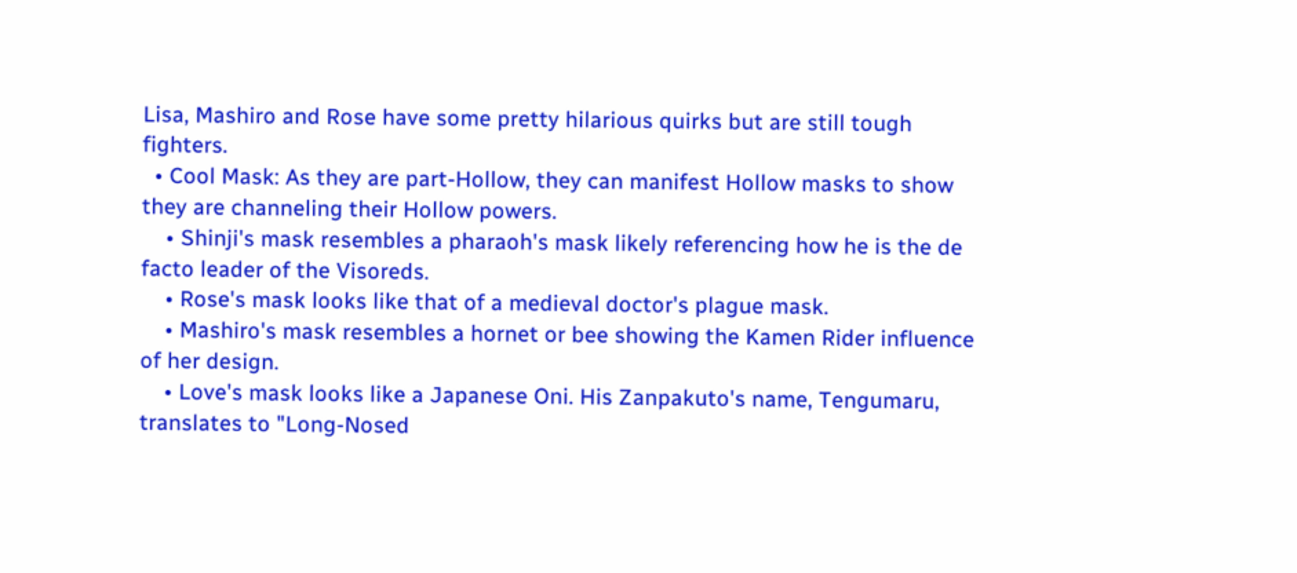Lisa, Mashiro and Rose have some pretty hilarious quirks but are still tough fighters.
  • Cool Mask: As they are part-Hollow, they can manifest Hollow masks to show they are channeling their Hollow powers.
    • Shinji's mask resembles a pharaoh's mask likely referencing how he is the de facto leader of the Visoreds.
    • Rose's mask looks like that of a medieval doctor's plague mask.
    • Mashiro's mask resembles a hornet or bee showing the Kamen Rider influence of her design.
    • Love's mask looks like a Japanese Oni. His Zanpakuto's name, Tengumaru, translates to "Long-Nosed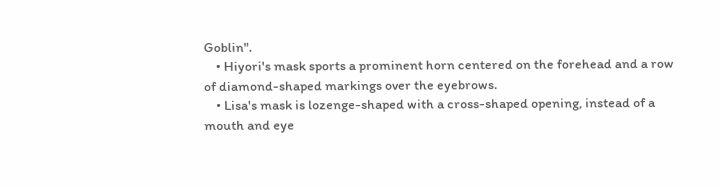Goblin".
    • Hiyori's mask sports a prominent horn centered on the forehead and a row of diamond-shaped markings over the eyebrows.
    • Lisa's mask is lozenge-shaped with a cross-shaped opening, instead of a mouth and eye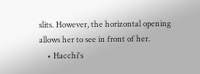slits. However, the horizontal opening allows her to see in front of her.
    • Hacchi's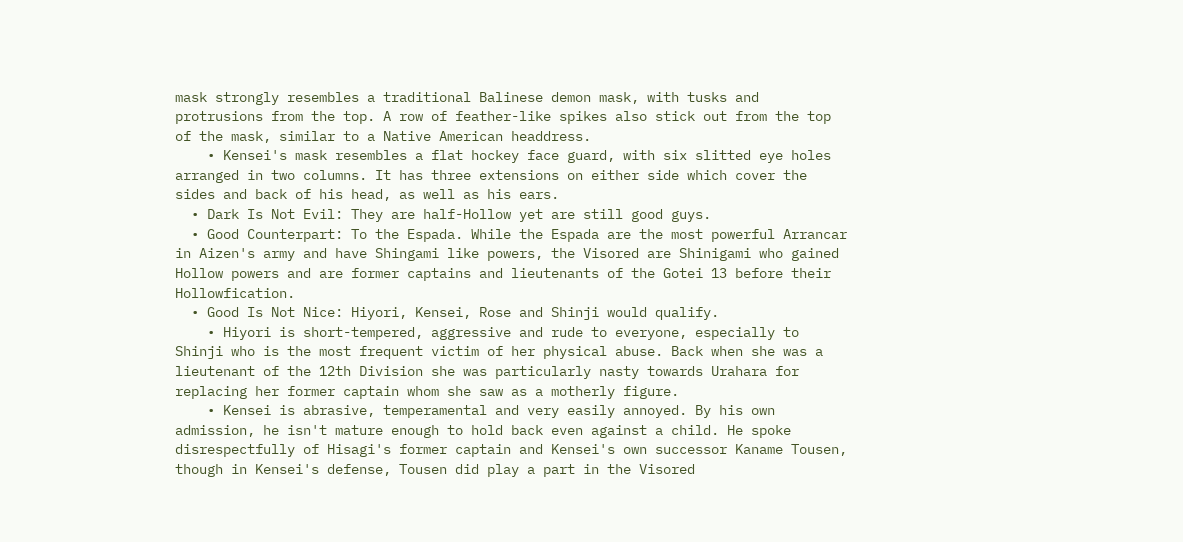mask strongly resembles a traditional Balinese demon mask, with tusks and protrusions from the top. A row of feather-like spikes also stick out from the top of the mask, similar to a Native American headdress.
    • Kensei's mask resembles a flat hockey face guard, with six slitted eye holes arranged in two columns. It has three extensions on either side which cover the sides and back of his head, as well as his ears.
  • Dark Is Not Evil: They are half-Hollow yet are still good guys.
  • Good Counterpart: To the Espada. While the Espada are the most powerful Arrancar in Aizen's army and have Shingami like powers, the Visored are Shinigami who gained Hollow powers and are former captains and lieutenants of the Gotei 13 before their Hollowfication.
  • Good Is Not Nice: Hiyori, Kensei, Rose and Shinji would qualify.
    • Hiyori is short-tempered, aggressive and rude to everyone, especially to Shinji who is the most frequent victim of her physical abuse. Back when she was a lieutenant of the 12th Division she was particularly nasty towards Urahara for replacing her former captain whom she saw as a motherly figure.
    • Kensei is abrasive, temperamental and very easily annoyed. By his own admission, he isn't mature enough to hold back even against a child. He spoke disrespectfully of Hisagi's former captain and Kensei's own successor Kaname Tousen, though in Kensei's defense, Tousen did play a part in the Visored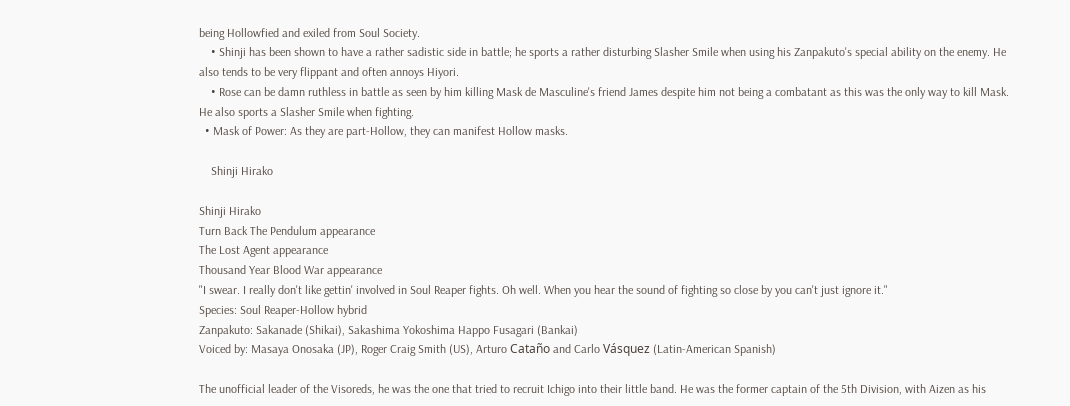being Hollowfied and exiled from Soul Society.
    • Shinji has been shown to have a rather sadistic side in battle; he sports a rather disturbing Slasher Smile when using his Zanpakuto's special ability on the enemy. He also tends to be very flippant and often annoys Hiyori.
    • Rose can be damn ruthless in battle as seen by him killing Mask de Masculine's friend James despite him not being a combatant as this was the only way to kill Mask. He also sports a Slasher Smile when fighting.
  • Mask of Power: As they are part-Hollow, they can manifest Hollow masks.

    Shinji Hirako

Shinji Hirako
Turn Back The Pendulum appearance
The Lost Agent appearance
Thousand Year Blood War appearance
"I swear. I really don't like gettin' involved in Soul Reaper fights. Oh well. When you hear the sound of fighting so close by you can't just ignore it."
Species: Soul Reaper-Hollow hybrid
Zanpakuto: Sakanade (Shikai), Sakashima Yokoshima Happo Fusagari (Bankai)
Voiced by: Masaya Onosaka (JP), Roger Craig Smith (US), Arturo Cataño and Carlo Vásquez (Latin-American Spanish)

The unofficial leader of the Visoreds, he was the one that tried to recruit Ichigo into their little band. He was the former captain of the 5th Division, with Aizen as his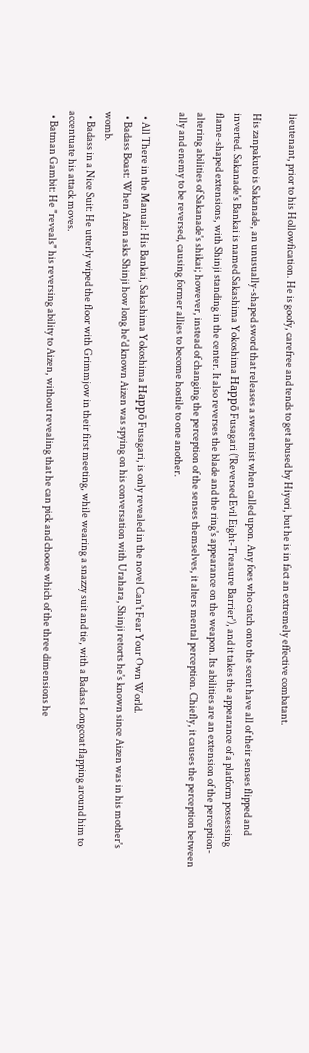lieutenant, prior to his Hollowfication. He is goofy, carefree and tends to get abused by Hiyori, but he is in fact an extremely effective combatant.

His zanpakuto is Sakanade, an unusually-shaped sword that releases a sweet mist when called upon. Any foes who catch onto the scent have all of their senses flipped and inverted. Sakanade's Bankai is named Sakashima Yokoshima Happō Fusagari ('Reversed Evil Eight-Treasure Barrier'), and it takes the appearance of a platform possessing flame-shaped extensions, with Shinji standing in the center. It also reverses the blade and the ring's appearance on the weapon. Its abilities are an extension of the perception-altering abilities of Sakanade's shikai; however, instead of changing the perception of the senses themselves, it alters mental perception. Chiefly, it causes the perception between ally and enemy to be reversed, causing former allies to become hostile to one another.

  • All There in the Manual: His Bankai, Sakashima Yokoshima Happō Fusagari, is only revealed in the novel Can't Fear Your Own World.
  • Badass Boast: When Aizen asks Shinji how long he'd known Aizen was spying on his conversation with Urahara, Shinji retorts he's known since Aizen was in his mother's womb.
  • Badass in a Nice Suit: He utterly wiped the floor with Grimmjow in their first meeting, while wearing a snazzy suit and tie, with a Badass Longcoat flapping around him to accentuate his attack moves.
  • Batman Gambit: He "reveals" his reversing ability to Aizen, without revealing that he can pick and choose which of the three dimensions he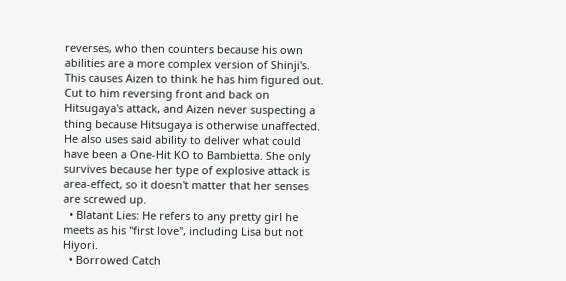reverses, who then counters because his own abilities are a more complex version of Shinji's. This causes Aizen to think he has him figured out. Cut to him reversing front and back on Hitsugaya's attack, and Aizen never suspecting a thing because Hitsugaya is otherwise unaffected. He also uses said ability to deliver what could have been a One-Hit KO to Bambietta. She only survives because her type of explosive attack is area-effect, so it doesn't matter that her senses are screwed up.
  • Blatant Lies: He refers to any pretty girl he meets as his "first love", including Lisa but not Hiyori.
  • Borrowed Catch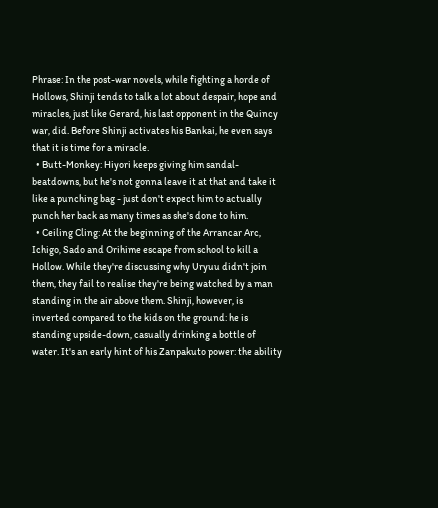Phrase: In the post-war novels, while fighting a horde of Hollows, Shinji tends to talk a lot about despair, hope and miracles, just like Gerard, his last opponent in the Quincy war, did. Before Shinji activates his Bankai, he even says that it is time for a miracle.
  • Butt-Monkey: Hiyori keeps giving him sandal-beatdowns, but he's not gonna leave it at that and take it like a punching bag - just don't expect him to actually punch her back as many times as she's done to him.
  • Ceiling Cling: At the beginning of the Arrancar Arc, Ichigo, Sado and Orihime escape from school to kill a Hollow. While they're discussing why Uryuu didn't join them, they fail to realise they're being watched by a man standing in the air above them. Shinji, however, is inverted compared to the kids on the ground: he is standing upside-down, casually drinking a bottle of water. It's an early hint of his Zanpakuto power: the ability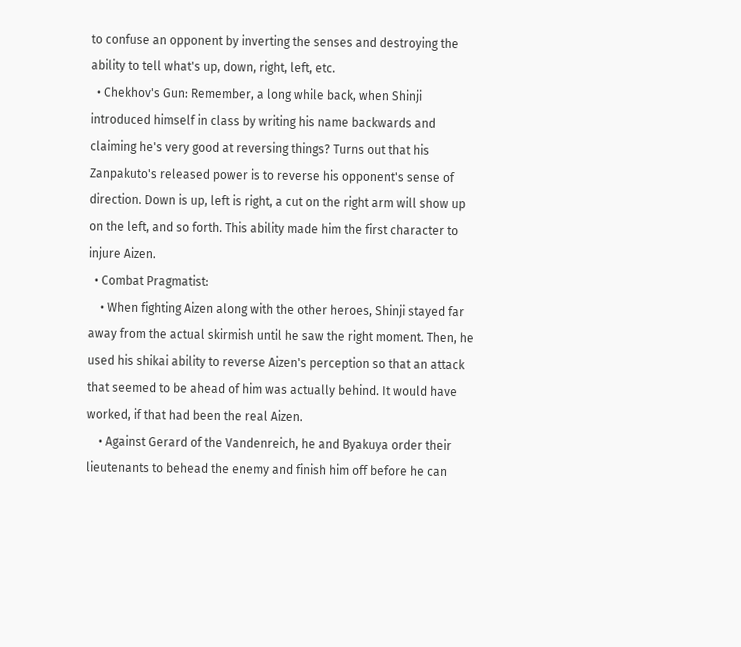to confuse an opponent by inverting the senses and destroying the ability to tell what's up, down, right, left, etc.
  • Chekhov's Gun: Remember, a long while back, when Shinji introduced himself in class by writing his name backwards and claiming he's very good at reversing things? Turns out that his Zanpakuto's released power is to reverse his opponent's sense of direction. Down is up, left is right, a cut on the right arm will show up on the left, and so forth. This ability made him the first character to injure Aizen.
  • Combat Pragmatist:
    • When fighting Aizen along with the other heroes, Shinji stayed far away from the actual skirmish until he saw the right moment. Then, he used his shikai ability to reverse Aizen's perception so that an attack that seemed to be ahead of him was actually behind. It would have worked, if that had been the real Aizen.
    • Against Gerard of the Vandenreich, he and Byakuya order their lieutenants to behead the enemy and finish him off before he can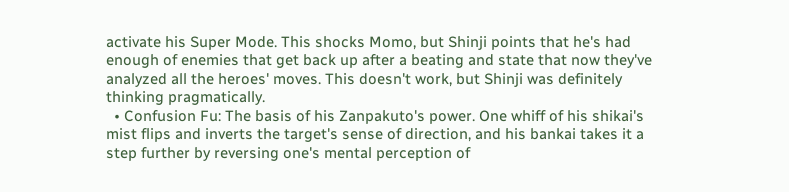activate his Super Mode. This shocks Momo, but Shinji points that he's had enough of enemies that get back up after a beating and state that now they've analyzed all the heroes' moves. This doesn't work, but Shinji was definitely thinking pragmatically.
  • Confusion Fu: The basis of his Zanpakuto's power. One whiff of his shikai's mist flips and inverts the target's sense of direction, and his bankai takes it a step further by reversing one's mental perception of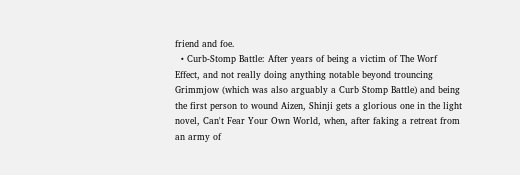friend and foe.
  • Curb-Stomp Battle: After years of being a victim of The Worf Effect, and not really doing anything notable beyond trouncing Grimmjow (which was also arguably a Curb Stomp Battle) and being the first person to wound Aizen, Shinji gets a glorious one in the light novel, Can't Fear Your Own World, when, after faking a retreat from an army of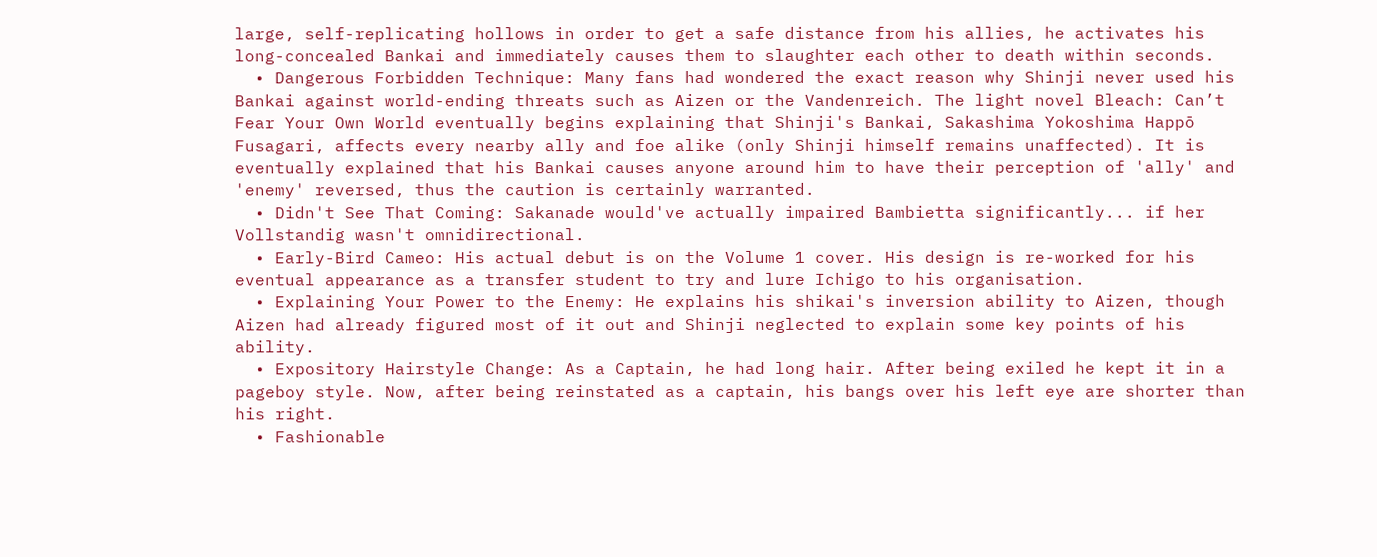large, self-replicating hollows in order to get a safe distance from his allies, he activates his long-concealed Bankai and immediately causes them to slaughter each other to death within seconds.
  • Dangerous Forbidden Technique: Many fans had wondered the exact reason why Shinji never used his Bankai against world-ending threats such as Aizen or the Vandenreich. The light novel Bleach: Can’t Fear Your Own World eventually begins explaining that Shinji's Bankai, Sakashima Yokoshima Happō Fusagari, affects every nearby ally and foe alike (only Shinji himself remains unaffected). It is eventually explained that his Bankai causes anyone around him to have their perception of 'ally' and 'enemy' reversed, thus the caution is certainly warranted.
  • Didn't See That Coming: Sakanade would've actually impaired Bambietta significantly... if her Vollstandig wasn't omnidirectional.
  • Early-Bird Cameo: His actual debut is on the Volume 1 cover. His design is re-worked for his eventual appearance as a transfer student to try and lure Ichigo to his organisation.
  • Explaining Your Power to the Enemy: He explains his shikai's inversion ability to Aizen, though Aizen had already figured most of it out and Shinji neglected to explain some key points of his ability.
  • Expository Hairstyle Change: As a Captain, he had long hair. After being exiled he kept it in a pageboy style. Now, after being reinstated as a captain, his bangs over his left eye are shorter than his right.
  • Fashionable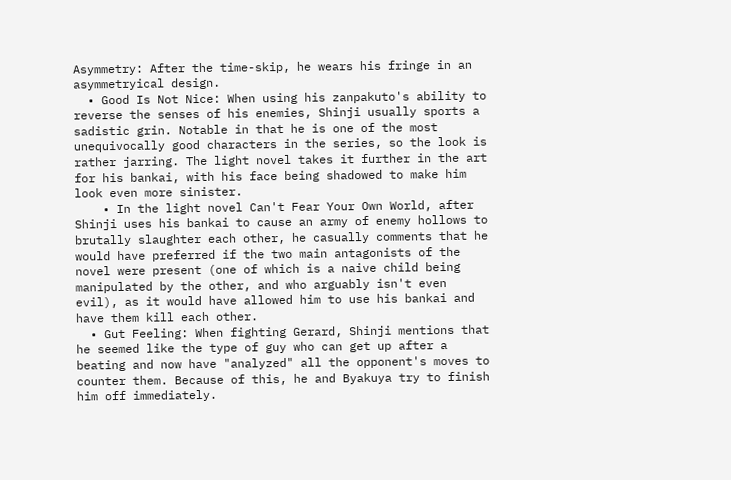Asymmetry: After the time-skip, he wears his fringe in an asymmetryical design.
  • Good Is Not Nice: When using his zanpakuto's ability to reverse the senses of his enemies, Shinji usually sports a sadistic grin. Notable in that he is one of the most unequivocally good characters in the series, so the look is rather jarring. The light novel takes it further in the art for his bankai, with his face being shadowed to make him look even more sinister.
    • In the light novel Can't Fear Your Own World, after Shinji uses his bankai to cause an army of enemy hollows to brutally slaughter each other, he casually comments that he would have preferred if the two main antagonists of the novel were present (one of which is a naive child being manipulated by the other, and who arguably isn't even evil), as it would have allowed him to use his bankai and have them kill each other.
  • Gut Feeling: When fighting Gerard, Shinji mentions that he seemed like the type of guy who can get up after a beating and now have "analyzed" all the opponent's moves to counter them. Because of this, he and Byakuya try to finish him off immediately.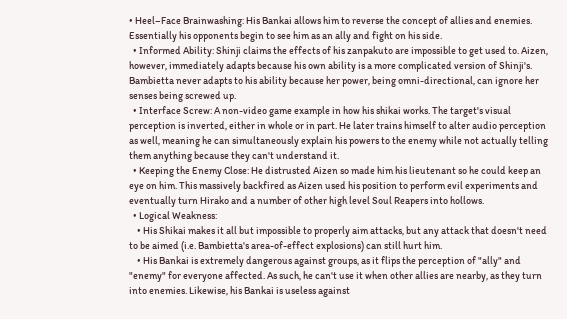• Heel–Face Brainwashing: His Bankai allows him to reverse the concept of allies and enemies. Essentially his opponents begin to see him as an ally and fight on his side.
  • Informed Ability: Shinji claims the effects of his zanpakuto are impossible to get used to. Aizen, however, immediately adapts because his own ability is a more complicated version of Shinji's. Bambietta never adapts to his ability because her power, being omni-directional, can ignore her senses being screwed up.
  • Interface Screw: A non-video game example in how his shikai works. The target's visual perception is inverted, either in whole or in part. He later trains himself to alter audio perception as well, meaning he can simultaneously explain his powers to the enemy while not actually telling them anything because they can't understand it.
  • Keeping the Enemy Close: He distrusted Aizen so made him his lieutenant so he could keep an eye on him. This massively backfired as Aizen used his position to perform evil experiments and eventually turn Hirako and a number of other high level Soul Reapers into hollows.
  • Logical Weakness:
    • His Shikai makes it all but impossible to properly aim attacks, but any attack that doesn't need to be aimed (i.e. Bambietta's area-of-effect explosions) can still hurt him.
    • His Bankai is extremely dangerous against groups, as it flips the perception of "ally" and "enemy" for everyone affected. As such, he can't use it when other allies are nearby, as they turn into enemies. Likewise, his Bankai is useless against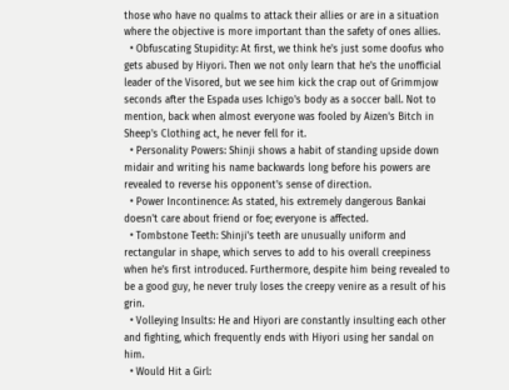those who have no qualms to attack their allies or are in a situation where the objective is more important than the safety of ones allies.
  • Obfuscating Stupidity: At first, we think he's just some doofus who gets abused by Hiyori. Then we not only learn that he's the unofficial leader of the Visored, but we see him kick the crap out of Grimmjow seconds after the Espada uses Ichigo's body as a soccer ball. Not to mention, back when almost everyone was fooled by Aizen's Bitch in Sheep's Clothing act, he never fell for it.
  • Personality Powers: Shinji shows a habit of standing upside down midair and writing his name backwards long before his powers are revealed to reverse his opponent's sense of direction.
  • Power Incontinence: As stated, his extremely dangerous Bankai doesn't care about friend or foe; everyone is affected.
  • Tombstone Teeth: Shinji's teeth are unusually uniform and rectangular in shape, which serves to add to his overall creepiness when he's first introduced. Furthermore, despite him being revealed to be a good guy, he never truly loses the creepy venire as a result of his grin.
  • Volleying Insults: He and Hiyori are constantly insulting each other and fighting, which frequently ends with Hiyori using her sandal on him.
  • Would Hit a Girl: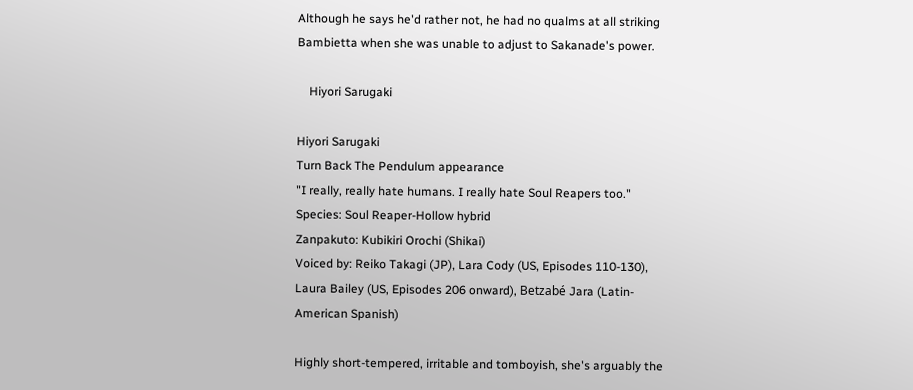Although he says he'd rather not, he had no qualms at all striking Bambietta when she was unable to adjust to Sakanade's power.

    Hiyori Sarugaki

Hiyori Sarugaki
Turn Back The Pendulum appearance
"I really, really hate humans. I really hate Soul Reapers too."
Species: Soul Reaper-Hollow hybrid
Zanpakuto: Kubikiri Orochi (Shikai)
Voiced by: Reiko Takagi (JP), Lara Cody (US, Episodes 110-130), Laura Bailey (US, Episodes 206 onward), Betzabé Jara (Latin-American Spanish)

Highly short-tempered, irritable and tomboyish, she's arguably the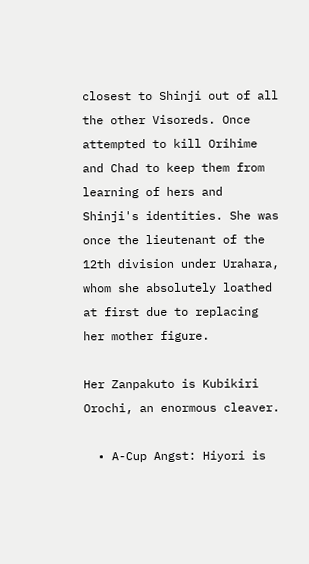closest to Shinji out of all the other Visoreds. Once attempted to kill Orihime and Chad to keep them from learning of hers and Shinji's identities. She was once the lieutenant of the 12th division under Urahara, whom she absolutely loathed at first due to replacing her mother figure.

Her Zanpakuto is Kubikiri Orochi, an enormous cleaver.

  • A-Cup Angst: Hiyori is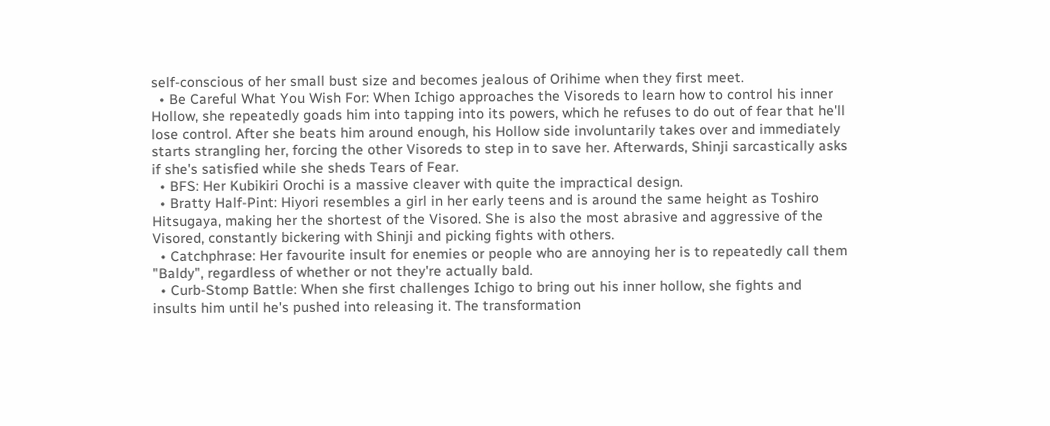self-conscious of her small bust size and becomes jealous of Orihime when they first meet.
  • Be Careful What You Wish For: When Ichigo approaches the Visoreds to learn how to control his inner Hollow, she repeatedly goads him into tapping into its powers, which he refuses to do out of fear that he'll lose control. After she beats him around enough, his Hollow side involuntarily takes over and immediately starts strangling her, forcing the other Visoreds to step in to save her. Afterwards, Shinji sarcastically asks if she's satisfied while she sheds Tears of Fear.
  • BFS: Her Kubikiri Orochi is a massive cleaver with quite the impractical design.
  • Bratty Half-Pint: Hiyori resembles a girl in her early teens and is around the same height as Toshiro Hitsugaya, making her the shortest of the Visored. She is also the most abrasive and aggressive of the Visored, constantly bickering with Shinji and picking fights with others.
  • Catchphrase: Her favourite insult for enemies or people who are annoying her is to repeatedly call them "Baldy", regardless of whether or not they're actually bald.
  • Curb-Stomp Battle: When she first challenges Ichigo to bring out his inner hollow, she fights and insults him until he's pushed into releasing it. The transformation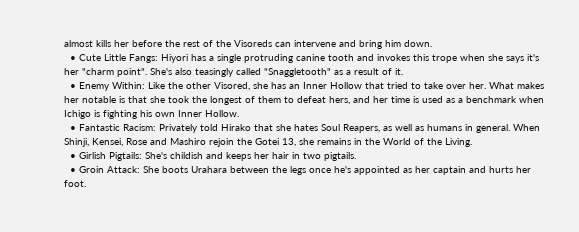almost kills her before the rest of the Visoreds can intervene and bring him down.
  • Cute Little Fangs: Hiyori has a single protruding canine tooth and invokes this trope when she says it's her "charm point". She's also teasingly called "Snaggletooth" as a result of it.
  • Enemy Within: Like the other Visored, she has an Inner Hollow that tried to take over her. What makes her notable is that she took the longest of them to defeat hers, and her time is used as a benchmark when Ichigo is fighting his own Inner Hollow.
  • Fantastic Racism: Privately told Hirako that she hates Soul Reapers, as well as humans in general. When Shinji, Kensei, Rose and Mashiro rejoin the Gotei 13, she remains in the World of the Living.
  • Girlish Pigtails: She's childish and keeps her hair in two pigtails.
  • Groin Attack: She boots Urahara between the legs once he's appointed as her captain and hurts her foot.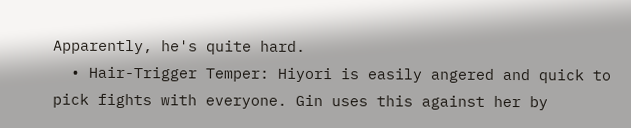Apparently, he's quite hard.
  • Hair-Trigger Temper: Hiyori is easily angered and quick to pick fights with everyone. Gin uses this against her by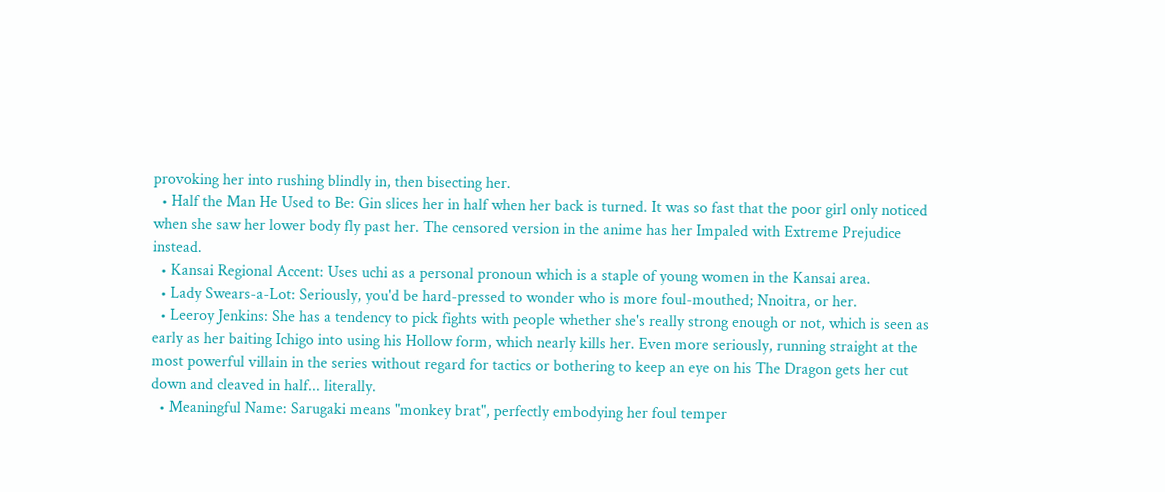provoking her into rushing blindly in, then bisecting her.
  • Half the Man He Used to Be: Gin slices her in half when her back is turned. It was so fast that the poor girl only noticed when she saw her lower body fly past her. The censored version in the anime has her Impaled with Extreme Prejudice instead.
  • Kansai Regional Accent: Uses uchi as a personal pronoun which is a staple of young women in the Kansai area.
  • Lady Swears-a-Lot: Seriously, you'd be hard-pressed to wonder who is more foul-mouthed; Nnoitra, or her.
  • Leeroy Jenkins: She has a tendency to pick fights with people whether she's really strong enough or not, which is seen as early as her baiting Ichigo into using his Hollow form, which nearly kills her. Even more seriously, running straight at the most powerful villain in the series without regard for tactics or bothering to keep an eye on his The Dragon gets her cut down and cleaved in half... literally.
  • Meaningful Name: Sarugaki means "monkey brat", perfectly embodying her foul temper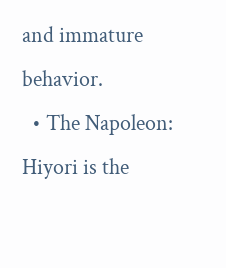and immature behavior.
  • The Napoleon: Hiyori is the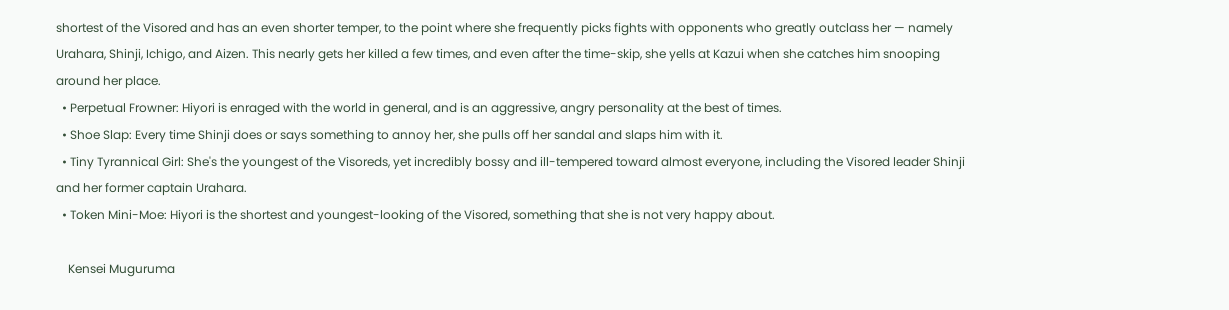shortest of the Visored and has an even shorter temper, to the point where she frequently picks fights with opponents who greatly outclass her — namely Urahara, Shinji, Ichigo, and Aizen. This nearly gets her killed a few times, and even after the time-skip, she yells at Kazui when she catches him snooping around her place.
  • Perpetual Frowner: Hiyori is enraged with the world in general, and is an aggressive, angry personality at the best of times.
  • Shoe Slap: Every time Shinji does or says something to annoy her, she pulls off her sandal and slaps him with it.
  • Tiny Tyrannical Girl: She's the youngest of the Visoreds, yet incredibly bossy and ill-tempered toward almost everyone, including the Visored leader Shinji and her former captain Urahara.
  • Token Mini-Moe: Hiyori is the shortest and youngest-looking of the Visored, something that she is not very happy about.

    Kensei Muguruma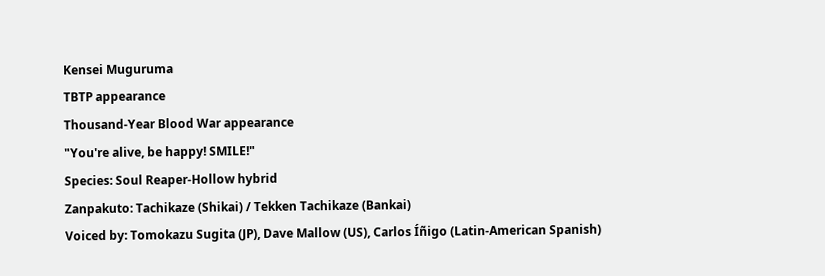Kensei Muguruma
TBTP appearance
Thousand-Year Blood War appearance
"You're alive, be happy! SMILE!"
Species: Soul Reaper-Hollow hybrid
Zanpakuto: Tachikaze (Shikai) / Tekken Tachikaze (Bankai)
Voiced by: Tomokazu Sugita (JP), Dave Mallow (US), Carlos Íñigo (Latin-American Spanish)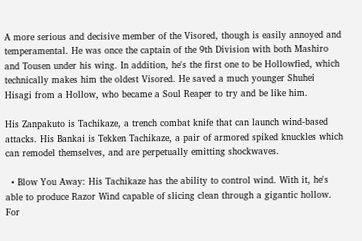A more serious and decisive member of the Visored, though is easily annoyed and temperamental. He was once the captain of the 9th Division with both Mashiro and Tousen under his wing. In addition, he's the first one to be Hollowfied, which technically makes him the oldest Visored. He saved a much younger Shuhei Hisagi from a Hollow, who became a Soul Reaper to try and be like him.

His Zanpakuto is Tachikaze, a trench combat knife that can launch wind-based attacks. His Bankai is Tekken Tachikaze, a pair of armored spiked knuckles which can remodel themselves, and are perpetually emitting shockwaves.

  • Blow You Away: His Tachikaze has the ability to control wind. With it, he's able to produce Razor Wind capable of slicing clean through a gigantic hollow. For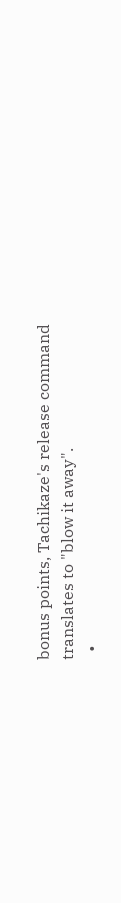bonus points, Tachikaze's release command translates to "blow it away".
  •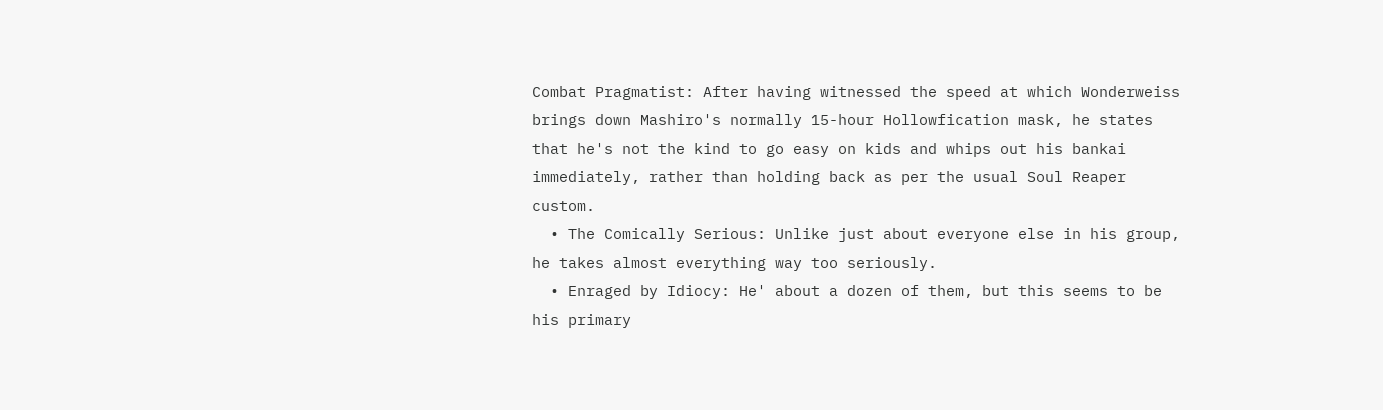Combat Pragmatist: After having witnessed the speed at which Wonderweiss brings down Mashiro's normally 15-hour Hollowfication mask, he states that he's not the kind to go easy on kids and whips out his bankai immediately, rather than holding back as per the usual Soul Reaper custom.
  • The Comically Serious: Unlike just about everyone else in his group, he takes almost everything way too seriously.
  • Enraged by Idiocy: He' about a dozen of them, but this seems to be his primary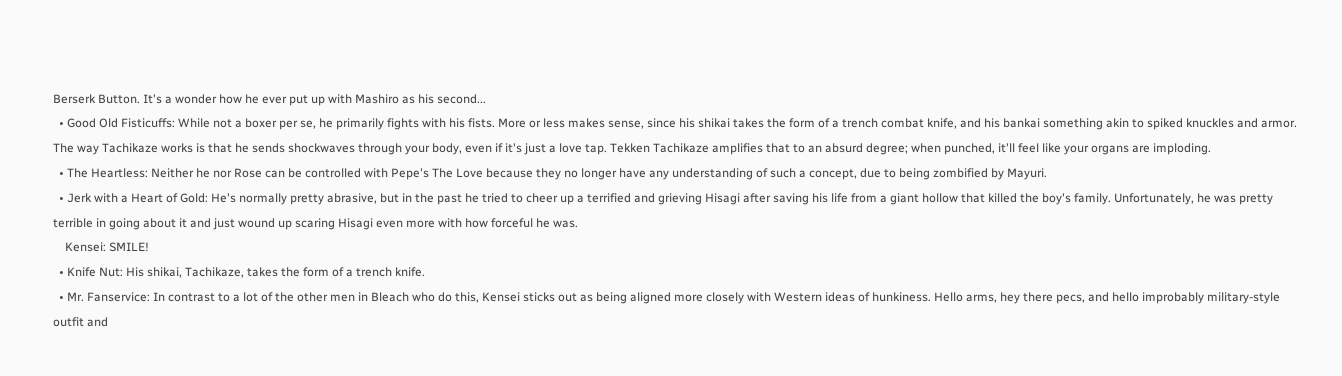Berserk Button. It's a wonder how he ever put up with Mashiro as his second...
  • Good Old Fisticuffs: While not a boxer per se, he primarily fights with his fists. More or less makes sense, since his shikai takes the form of a trench combat knife, and his bankai something akin to spiked knuckles and armor. The way Tachikaze works is that he sends shockwaves through your body, even if it's just a love tap. Tekken Tachikaze amplifies that to an absurd degree; when punched, it'll feel like your organs are imploding.
  • The Heartless: Neither he nor Rose can be controlled with Pepe's The Love because they no longer have any understanding of such a concept, due to being zombified by Mayuri.
  • Jerk with a Heart of Gold: He's normally pretty abrasive, but in the past he tried to cheer up a terrified and grieving Hisagi after saving his life from a giant hollow that killed the boy's family. Unfortunately, he was pretty terrible in going about it and just wound up scaring Hisagi even more with how forceful he was.
    Kensei: SMILE!
  • Knife Nut: His shikai, Tachikaze, takes the form of a trench knife.
  • Mr. Fanservice: In contrast to a lot of the other men in Bleach who do this, Kensei sticks out as being aligned more closely with Western ideas of hunkiness. Hello arms, hey there pecs, and hello improbably military-style outfit and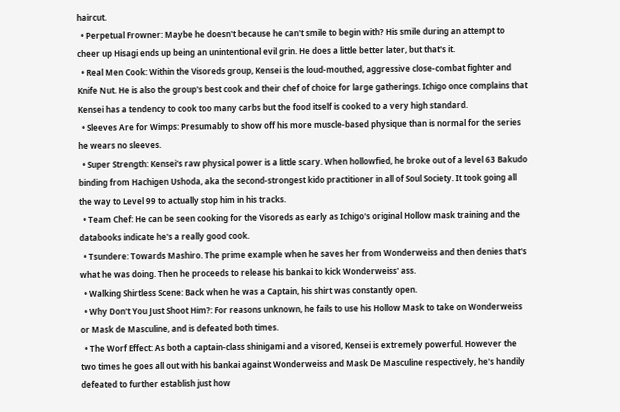haircut.
  • Perpetual Frowner: Maybe he doesn't because he can't smile to begin with? His smile during an attempt to cheer up Hisagi ends up being an unintentional evil grin. He does a little better later, but that's it.
  • Real Men Cook: Within the Visoreds group, Kensei is the loud-mouthed, aggressive close-combat fighter and Knife Nut. He is also the group's best cook and their chef of choice for large gatherings. Ichigo once complains that Kensei has a tendency to cook too many carbs but the food itself is cooked to a very high standard.
  • Sleeves Are for Wimps: Presumably to show off his more muscle-based physique than is normal for the series he wears no sleeves.
  • Super Strength: Kensei's raw physical power is a little scary. When hollowfied, he broke out of a level 63 Bakudo binding from Hachigen Ushoda, aka the second-strongest kido practitioner in all of Soul Society. It took going all the way to Level 99 to actually stop him in his tracks.
  • Team Chef: He can be seen cooking for the Visoreds as early as Ichigo's original Hollow mask training and the databooks indicate he's a really good cook.
  • Tsundere: Towards Mashiro. The prime example when he saves her from Wonderweiss and then denies that's what he was doing. Then he proceeds to release his bankai to kick Wonderweiss' ass.
  • Walking Shirtless Scene: Back when he was a Captain, his shirt was constantly open.
  • Why Don't You Just Shoot Him?: For reasons unknown, he fails to use his Hollow Mask to take on Wonderweiss or Mask de Masculine, and is defeated both times.
  • The Worf Effect: As both a captain-class shinigami and a visored, Kensei is extremely powerful. However the two times he goes all out with his bankai against Wonderweiss and Mask De Masculine respectively, he's handily defeated to further establish just how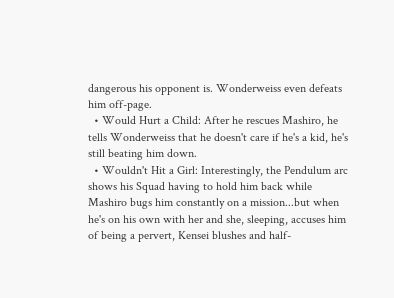dangerous his opponent is. Wonderweiss even defeats him off-page.
  • Would Hurt a Child: After he rescues Mashiro, he tells Wonderweiss that he doesn't care if he's a kid, he's still beating him down.
  • Wouldn't Hit a Girl: Interestingly, the Pendulum arc shows his Squad having to hold him back while Mashiro bugs him constantly on a mission...but when he's on his own with her and she, sleeping, accuses him of being a pervert, Kensei blushes and half-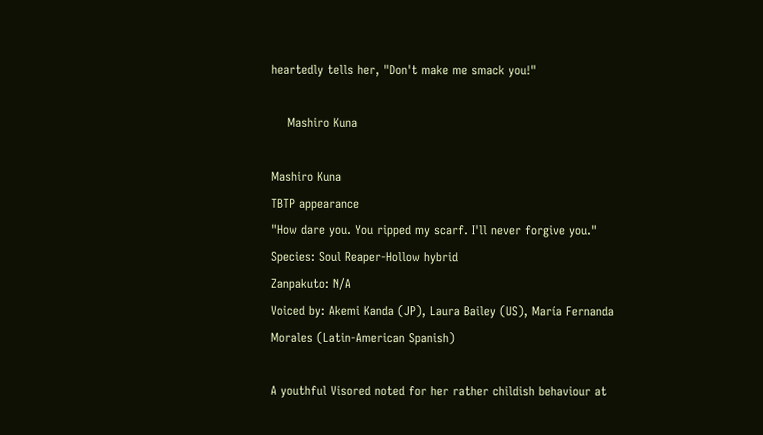heartedly tells her, "Don't make me smack you!"

    Mashiro Kuna

Mashiro Kuna
TBTP appearance
"How dare you. You ripped my scarf. I'll never forgive you."
Species: Soul Reaper-Hollow hybrid
Zanpakuto: N/A
Voiced by: Akemi Kanda (JP), Laura Bailey (US), María Fernanda Morales (Latin-American Spanish)

A youthful Visored noted for her rather childish behaviour at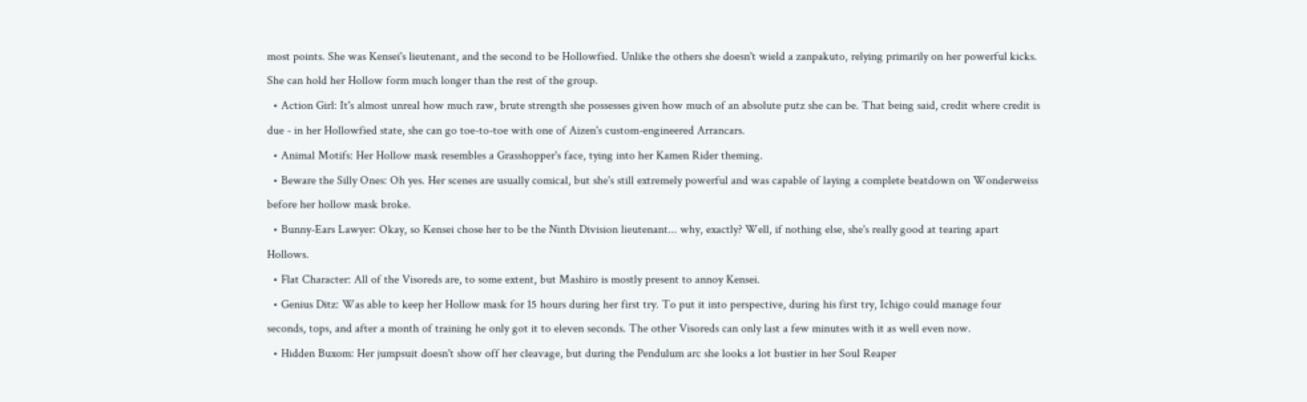most points. She was Kensei's lieutenant, and the second to be Hollowfied. Unlike the others she doesn't wield a zanpakuto, relying primarily on her powerful kicks. She can hold her Hollow form much longer than the rest of the group.
  • Action Girl: It's almost unreal how much raw, brute strength she possesses given how much of an absolute putz she can be. That being said, credit where credit is due - in her Hollowfied state, she can go toe-to-toe with one of Aizen's custom-engineered Arrancars.
  • Animal Motifs: Her Hollow mask resembles a Grasshopper's face, tying into her Kamen Rider theming.
  • Beware the Silly Ones: Oh yes. Her scenes are usually comical, but she's still extremely powerful and was capable of laying a complete beatdown on Wonderweiss before her hollow mask broke.
  • Bunny-Ears Lawyer: Okay, so Kensei chose her to be the Ninth Division lieutenant... why, exactly? Well, if nothing else, she's really good at tearing apart Hollows.
  • Flat Character: All of the Visoreds are, to some extent, but Mashiro is mostly present to annoy Kensei.
  • Genius Ditz: Was able to keep her Hollow mask for 15 hours during her first try. To put it into perspective, during his first try, Ichigo could manage four seconds, tops, and after a month of training he only got it to eleven seconds. The other Visoreds can only last a few minutes with it as well even now.
  • Hidden Buxom: Her jumpsuit doesn't show off her cleavage, but during the Pendulum arc she looks a lot bustier in her Soul Reaper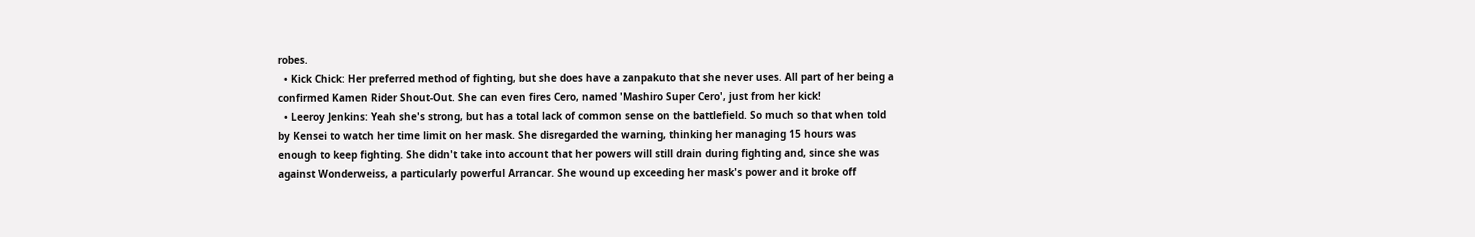robes.
  • Kick Chick: Her preferred method of fighting, but she does have a zanpakuto that she never uses. All part of her being a confirmed Kamen Rider Shout-Out. She can even fires Cero, named 'Mashiro Super Cero', just from her kick!
  • Leeroy Jenkins: Yeah she's strong, but has a total lack of common sense on the battlefield. So much so that when told by Kensei to watch her time limit on her mask. She disregarded the warning, thinking her managing 15 hours was enough to keep fighting. She didn't take into account that her powers will still drain during fighting and, since she was against Wonderweiss, a particularly powerful Arrancar. She wound up exceeding her mask's power and it broke off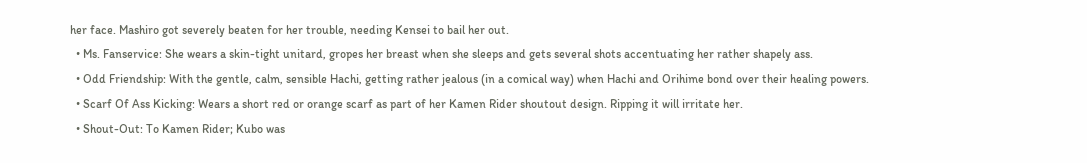her face. Mashiro got severely beaten for her trouble, needing Kensei to bail her out.
  • Ms. Fanservice: She wears a skin-tight unitard, gropes her breast when she sleeps and gets several shots accentuating her rather shapely ass.
  • Odd Friendship: With the gentle, calm, sensible Hachi, getting rather jealous (in a comical way) when Hachi and Orihime bond over their healing powers.
  • Scarf Of Ass Kicking: Wears a short red or orange scarf as part of her Kamen Rider shoutout design. Ripping it will irritate her.
  • Shout-Out: To Kamen Rider; Kubo was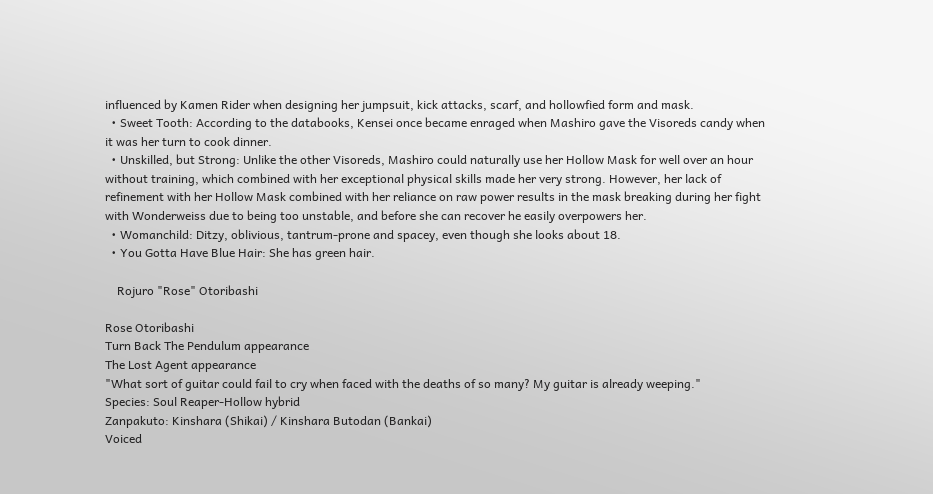influenced by Kamen Rider when designing her jumpsuit, kick attacks, scarf, and hollowfied form and mask.
  • Sweet Tooth: According to the databooks, Kensei once became enraged when Mashiro gave the Visoreds candy when it was her turn to cook dinner.
  • Unskilled, but Strong: Unlike the other Visoreds, Mashiro could naturally use her Hollow Mask for well over an hour without training, which combined with her exceptional physical skills made her very strong. However, her lack of refinement with her Hollow Mask combined with her reliance on raw power results in the mask breaking during her fight with Wonderweiss due to being too unstable, and before she can recover he easily overpowers her.
  • Womanchild: Ditzy, oblivious, tantrum-prone and spacey, even though she looks about 18.
  • You Gotta Have Blue Hair: She has green hair.

    Rojuro "Rose" Otoribashi

Rose Otoribashi
Turn Back The Pendulum appearance
The Lost Agent appearance
"What sort of guitar could fail to cry when faced with the deaths of so many? My guitar is already weeping."
Species: Soul Reaper-Hollow hybrid
Zanpakuto: Kinshara (Shikai) / Kinshara Butodan (Bankai)
Voiced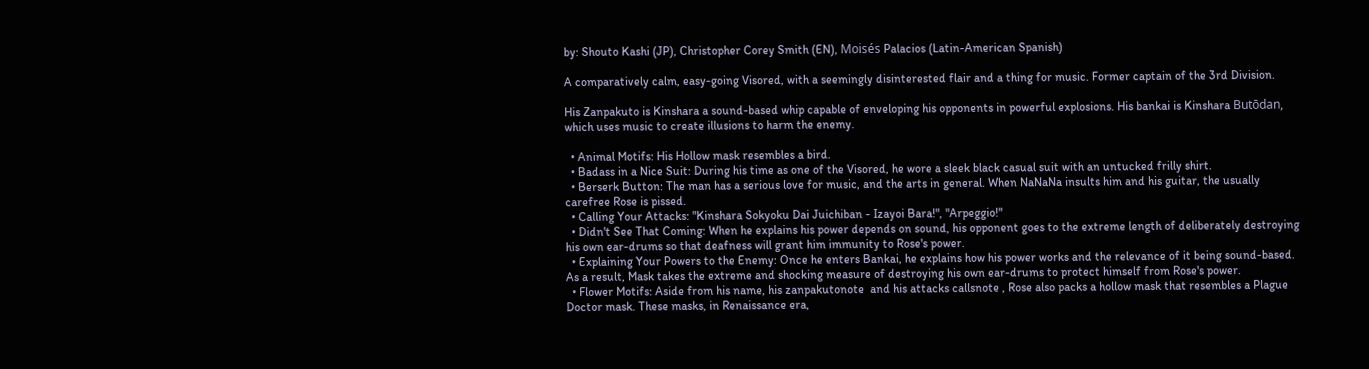by: Shouto Kashi (JP), Christopher Corey Smith (EN), Moisés Palacios (Latin-American Spanish)

A comparatively calm, easy-going Visored, with a seemingly disinterested flair and a thing for music. Former captain of the 3rd Division.

His Zanpakuto is Kinshara a sound-based whip capable of enveloping his opponents in powerful explosions. His bankai is Kinshara Butōdan, which uses music to create illusions to harm the enemy.

  • Animal Motifs: His Hollow mask resembles a bird.
  • Badass in a Nice Suit: During his time as one of the Visored, he wore a sleek black casual suit with an untucked frilly shirt.
  • Berserk Button: The man has a serious love for music, and the arts in general. When NaNaNa insults him and his guitar, the usually carefree Rose is pissed.
  • Calling Your Attacks: "Kinshara Sokyoku Dai Juichiban - Izayoi Bara!", "Arpeggio!"
  • Didn't See That Coming: When he explains his power depends on sound, his opponent goes to the extreme length of deliberately destroying his own ear-drums so that deafness will grant him immunity to Rose's power.
  • Explaining Your Powers to the Enemy: Once he enters Bankai, he explains how his power works and the relevance of it being sound-based. As a result, Mask takes the extreme and shocking measure of destroying his own ear-drums to protect himself from Rose's power.
  • Flower Motifs: Aside from his name, his zanpakutonote  and his attacks callsnote , Rose also packs a hollow mask that resembles a Plague Doctor mask. These masks, in Renaissance era,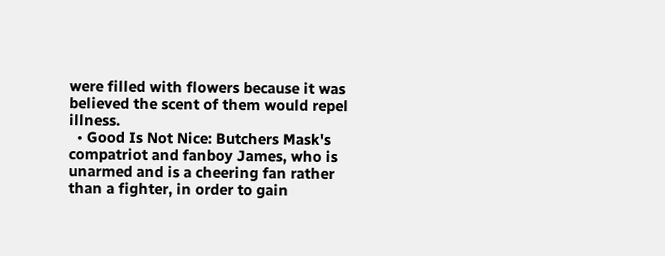were filled with flowers because it was believed the scent of them would repel illness.
  • Good Is Not Nice: Butchers Mask's compatriot and fanboy James, who is unarmed and is a cheering fan rather than a fighter, in order to gain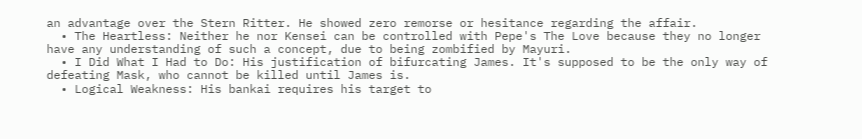an advantage over the Stern Ritter. He showed zero remorse or hesitance regarding the affair.
  • The Heartless: Neither he nor Kensei can be controlled with Pepe's The Love because they no longer have any understanding of such a concept, due to being zombified by Mayuri.
  • I Did What I Had to Do: His justification of bifurcating James. It's supposed to be the only way of defeating Mask, who cannot be killed until James is.
  • Logical Weakness: His bankai requires his target to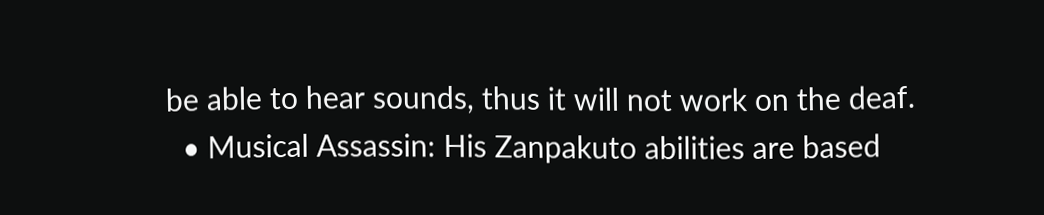be able to hear sounds, thus it will not work on the deaf.
  • Musical Assassin: His Zanpakuto abilities are based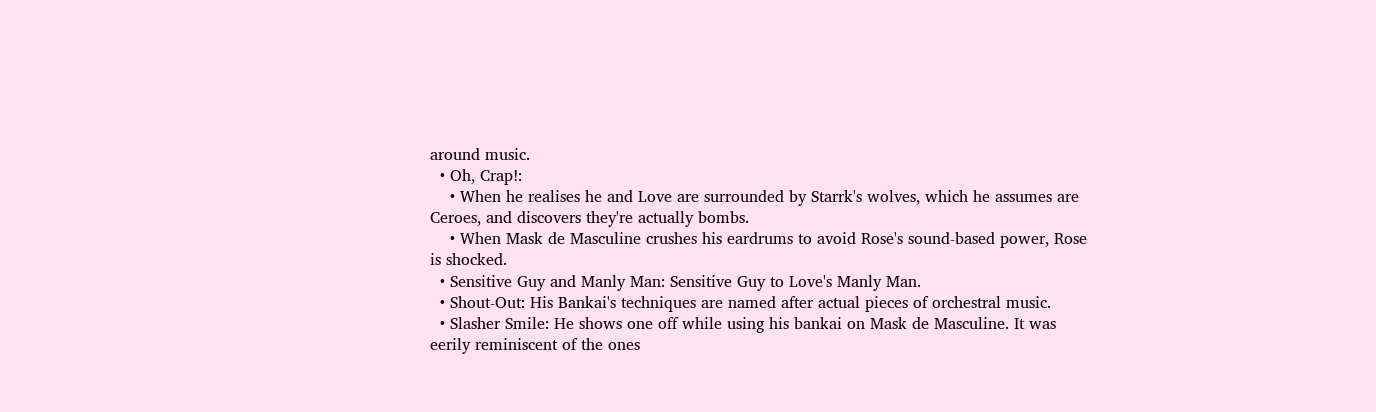around music.
  • Oh, Crap!:
    • When he realises he and Love are surrounded by Starrk's wolves, which he assumes are Ceroes, and discovers they're actually bombs.
    • When Mask de Masculine crushes his eardrums to avoid Rose's sound-based power, Rose is shocked.
  • Sensitive Guy and Manly Man: Sensitive Guy to Love's Manly Man.
  • Shout-Out: His Bankai's techniques are named after actual pieces of orchestral music.
  • Slasher Smile: He shows one off while using his bankai on Mask de Masculine. It was eerily reminiscent of the ones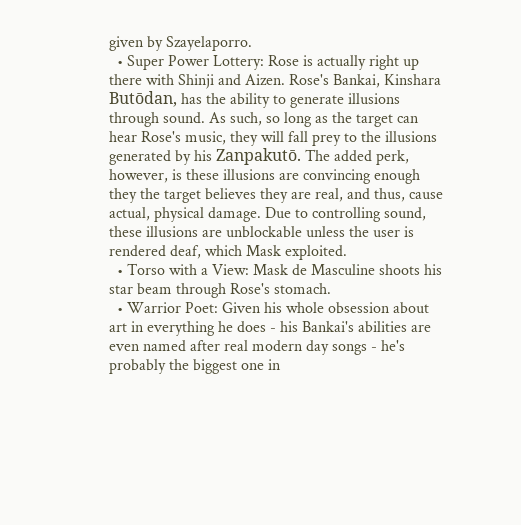given by Szayelaporro.
  • Super Power Lottery: Rose is actually right up there with Shinji and Aizen. Rose's Bankai, Kinshara Butōdan, has the ability to generate illusions through sound. As such, so long as the target can hear Rose's music, they will fall prey to the illusions generated by his Zanpakutō. The added perk, however, is these illusions are convincing enough they the target believes they are real, and thus, cause actual, physical damage. Due to controlling sound, these illusions are unblockable unless the user is rendered deaf, which Mask exploited.
  • Torso with a View: Mask de Masculine shoots his star beam through Rose's stomach.
  • Warrior Poet: Given his whole obsession about art in everything he does - his Bankai's abilities are even named after real modern day songs - he's probably the biggest one in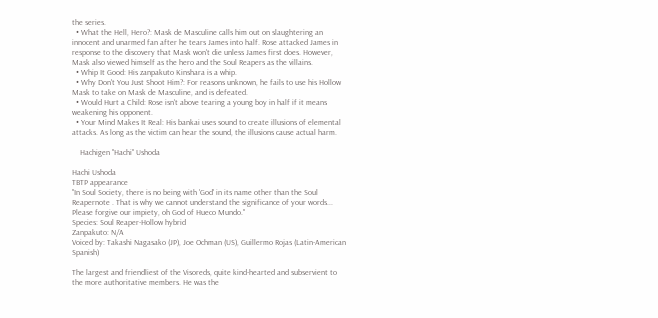the series.
  • What the Hell, Hero?: Mask de Masculine calls him out on slaughtering an innocent and unarmed fan after he tears James into half. Rose attacked James in response to the discovery that Mask won't die unless James first does. However, Mask also viewed himself as the hero and the Soul Reapers as the villains.
  • Whip It Good: His zanpakuto Kinshara is a whip.
  • Why Don't You Just Shoot Him?: For reasons unknown, he fails to use his Hollow Mask to take on Mask de Masculine, and is defeated.
  • Would Hurt a Child: Rose isn't above tearing a young boy in half if it means weakening his opponent.
  • Your Mind Makes It Real: His bankai uses sound to create illusions of elemental attacks. As long as the victim can hear the sound, the illusions cause actual harm.

    Hachigen "Hachi" Ushoda

Hachi Ushoda
TBTP appearance
"In Soul Society, there is no being with 'God' in its name other than the Soul Reapernote . That is why we cannot understand the significance of your words... Please forgive our impiety, oh God of Hueco Mundo."
Species: Soul Reaper-Hollow hybrid
Zanpakuto: N/A
Voiced by: Takashi Nagasako (JP), Joe Ochman (US), Guillermo Rojas (Latin-American Spanish)

The largest and friendliest of the Visoreds, quite kind-hearted and subservient to the more authoritative members. He was the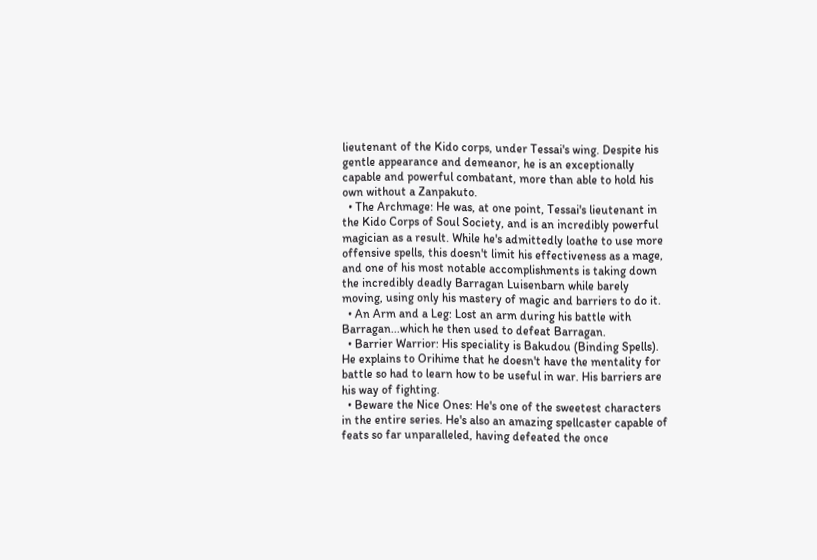lieutenant of the Kido corps, under Tessai's wing. Despite his gentle appearance and demeanor, he is an exceptionally capable and powerful combatant, more than able to hold his own without a Zanpakuto.
  • The Archmage: He was, at one point, Tessai's lieutenant in the Kido Corps of Soul Society, and is an incredibly powerful magician as a result. While he's admittedly loathe to use more offensive spells, this doesn't limit his effectiveness as a mage, and one of his most notable accomplishments is taking down the incredibly deadly Barragan Luisenbarn while barely moving, using only his mastery of magic and barriers to do it.
  • An Arm and a Leg: Lost an arm during his battle with Barragan...which he then used to defeat Barragan.
  • Barrier Warrior: His speciality is Bakudou (Binding Spells). He explains to Orihime that he doesn't have the mentality for battle so had to learn how to be useful in war. His barriers are his way of fighting.
  • Beware the Nice Ones: He's one of the sweetest characters in the entire series. He's also an amazing spellcaster capable of feats so far unparalleled, having defeated the once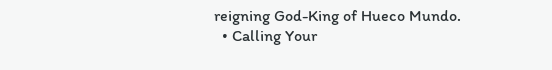reigning God-King of Hueco Mundo.
  • Calling Your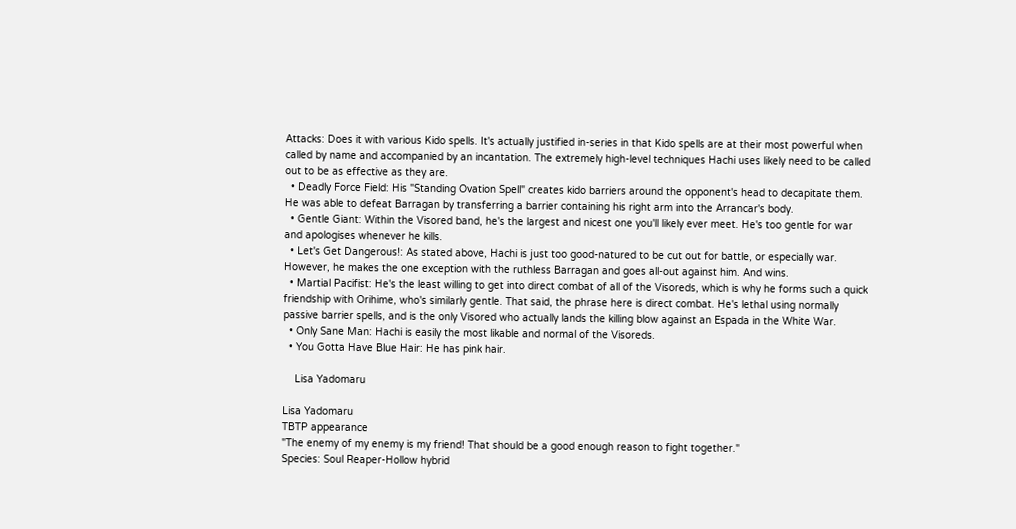Attacks: Does it with various Kido spells. It's actually justified in-series in that Kido spells are at their most powerful when called by name and accompanied by an incantation. The extremely high-level techniques Hachi uses likely need to be called out to be as effective as they are.
  • Deadly Force Field: His "Standing Ovation Spell" creates kido barriers around the opponent's head to decapitate them. He was able to defeat Barragan by transferring a barrier containing his right arm into the Arrancar's body.
  • Gentle Giant: Within the Visored band, he's the largest and nicest one you'll likely ever meet. He's too gentle for war and apologises whenever he kills.
  • Let's Get Dangerous!: As stated above, Hachi is just too good-natured to be cut out for battle, or especially war. However, he makes the one exception with the ruthless Barragan and goes all-out against him. And wins.
  • Martial Pacifist: He's the least willing to get into direct combat of all of the Visoreds, which is why he forms such a quick friendship with Orihime, who's similarly gentle. That said, the phrase here is direct combat. He's lethal using normally passive barrier spells, and is the only Visored who actually lands the killing blow against an Espada in the White War.
  • Only Sane Man: Hachi is easily the most likable and normal of the Visoreds.
  • You Gotta Have Blue Hair: He has pink hair.

    Lisa Yadomaru

Lisa Yadomaru
TBTP appearance
"The enemy of my enemy is my friend! That should be a good enough reason to fight together."
Species: Soul Reaper-Hollow hybrid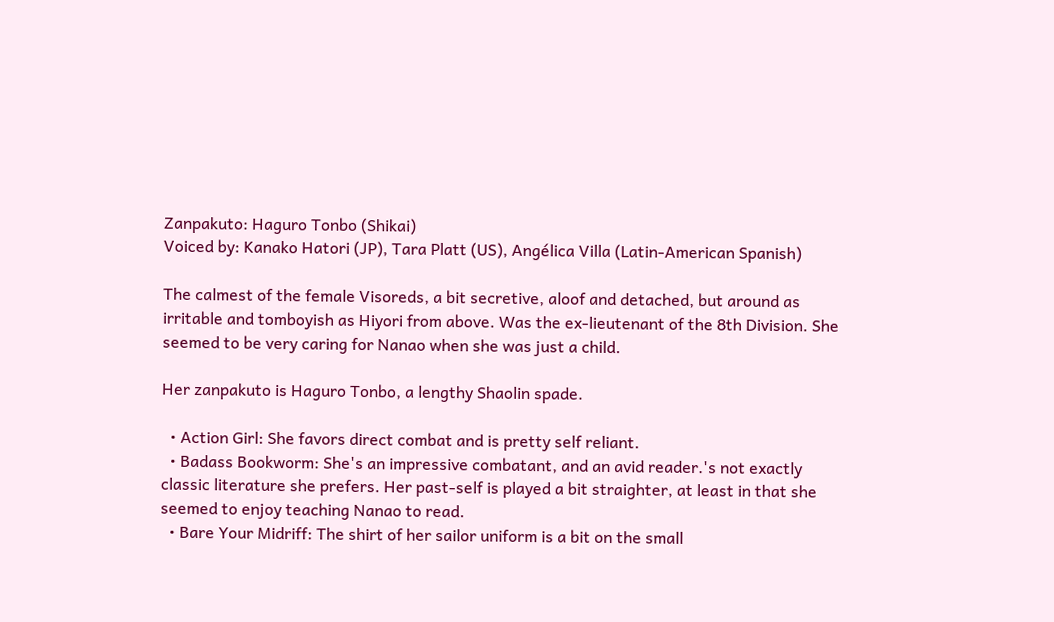Zanpakuto: Haguro Tonbo (Shikai)
Voiced by: Kanako Hatori (JP), Tara Platt (US), Angélica Villa (Latin-American Spanish)

The calmest of the female Visoreds, a bit secretive, aloof and detached, but around as irritable and tomboyish as Hiyori from above. Was the ex-lieutenant of the 8th Division. She seemed to be very caring for Nanao when she was just a child.

Her zanpakuto is Haguro Tonbo, a lengthy Shaolin spade.

  • Action Girl: She favors direct combat and is pretty self reliant.
  • Badass Bookworm: She's an impressive combatant, and an avid reader.'s not exactly classic literature she prefers. Her past-self is played a bit straighter, at least in that she seemed to enjoy teaching Nanao to read.
  • Bare Your Midriff: The shirt of her sailor uniform is a bit on the small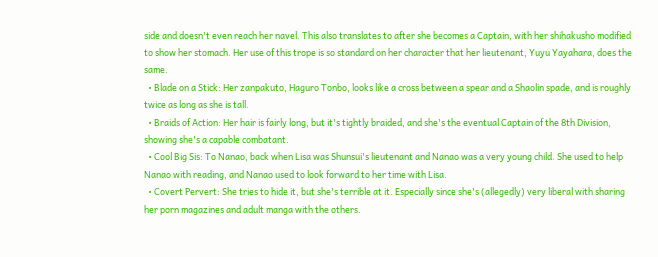side and doesn't even reach her navel. This also translates to after she becomes a Captain, with her shihakusho modified to show her stomach. Her use of this trope is so standard on her character that her lieutenant, Yuyu Yayahara, does the same.
  • Blade on a Stick: Her zanpakuto, Haguro Tonbo, looks like a cross between a spear and a Shaolin spade, and is roughly twice as long as she is tall.
  • Braids of Action: Her hair is fairly long, but it's tightly braided, and she's the eventual Captain of the 8th Division, showing she's a capable combatant.
  • Cool Big Sis: To Nanao, back when Lisa was Shunsui's lieutenant and Nanao was a very young child. She used to help Nanao with reading, and Nanao used to look forward to her time with Lisa.
  • Covert Pervert: She tries to hide it, but she's terrible at it. Especially since she's (allegedly) very liberal with sharing her porn magazines and adult manga with the others.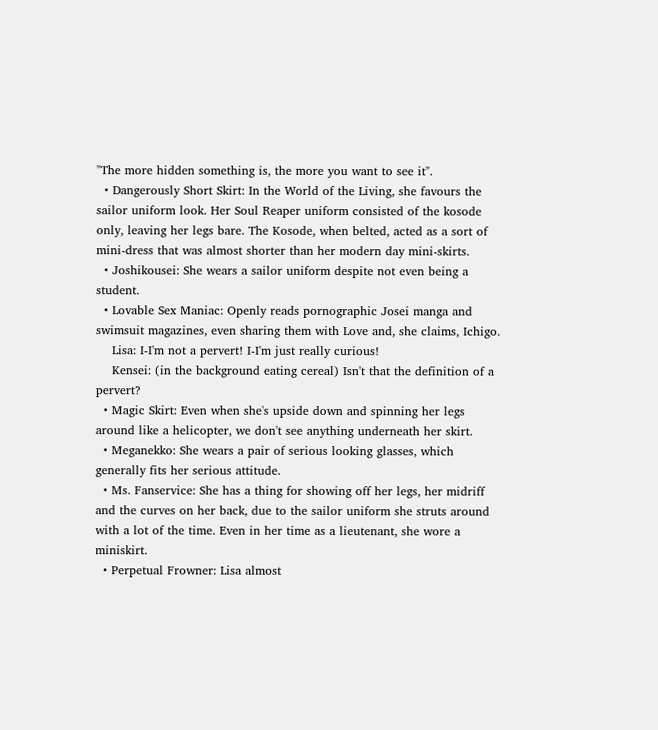"The more hidden something is, the more you want to see it".
  • Dangerously Short Skirt: In the World of the Living, she favours the sailor uniform look. Her Soul Reaper uniform consisted of the kosode only, leaving her legs bare. The Kosode, when belted, acted as a sort of mini-dress that was almost shorter than her modern day mini-skirts.
  • Joshikousei: She wears a sailor uniform despite not even being a student.
  • Lovable Sex Maniac: Openly reads pornographic Josei manga and swimsuit magazines, even sharing them with Love and, she claims, Ichigo.
    Lisa: I-I'm not a pervert! I-I'm just really curious!
    Kensei: (in the background eating cereal) Isn't that the definition of a pervert?
  • Magic Skirt: Even when she's upside down and spinning her legs around like a helicopter, we don't see anything underneath her skirt.
  • Meganekko: She wears a pair of serious looking glasses, which generally fits her serious attitude.
  • Ms. Fanservice: She has a thing for showing off her legs, her midriff and the curves on her back, due to the sailor uniform she struts around with a lot of the time. Even in her time as a lieutenant, she wore a miniskirt.
  • Perpetual Frowner: Lisa almost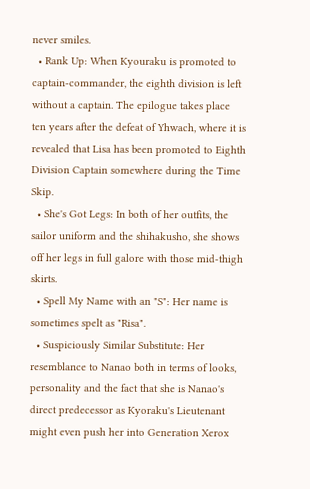never smiles.
  • Rank Up: When Kyouraku is promoted to captain-commander, the eighth division is left without a captain. The epilogue takes place ten years after the defeat of Yhwach, where it is revealed that Lisa has been promoted to Eighth Division Captain somewhere during the Time Skip.
  • She's Got Legs: In both of her outfits, the sailor uniform and the shihakusho, she shows off her legs in full galore with those mid-thigh skirts.
  • Spell My Name with an "S": Her name is sometimes spelt as "Risa".
  • Suspiciously Similar Substitute: Her resemblance to Nanao both in terms of looks, personality and the fact that she is Nanao's direct predecessor as Kyoraku's Lieutenant might even push her into Generation Xerox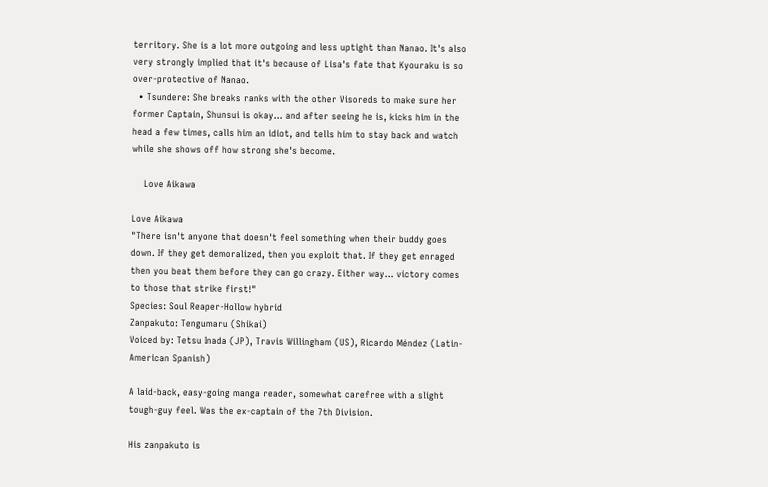territory. She is a lot more outgoing and less uptight than Nanao. It's also very strongly implied that it's because of Lisa's fate that Kyouraku is so over-protective of Nanao.
  • Tsundere: She breaks ranks with the other Visoreds to make sure her former Captain, Shunsui is okay... and after seeing he is, kicks him in the head a few times, calls him an idiot, and tells him to stay back and watch while she shows off how strong she's become.

    Love Aikawa

Love Aikawa
"There isn't anyone that doesn't feel something when their buddy goes down. If they get demoralized, then you exploit that. If they get enraged then you beat them before they can go crazy. Either way... victory comes to those that strike first!"
Species: Soul Reaper-Hollow hybrid
Zanpakuto: Tengumaru (Shikai)
Voiced by: Tetsu Inada (JP), Travis Willingham (US), Ricardo Méndez (Latin-American Spanish)

A laid-back, easy-going manga reader, somewhat carefree with a slight tough-guy feel. Was the ex-captain of the 7th Division.

His zanpakuto is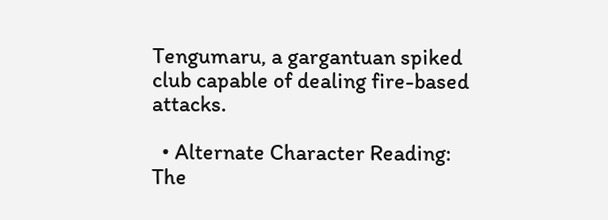Tengumaru, a gargantuan spiked club capable of dealing fire-based attacks.

  • Alternate Character Reading: The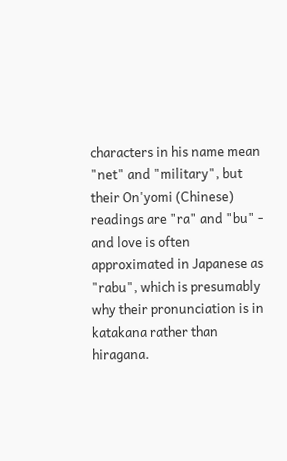characters in his name mean "net" and "military", but their On'yomi (Chinese) readings are "ra" and "bu" - and love is often approximated in Japanese as "rabu", which is presumably why their pronunciation is in katakana rather than hiragana.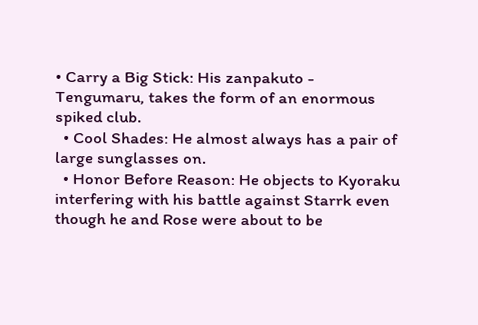• Carry a Big Stick: His zanpakuto - Tengumaru, takes the form of an enormous spiked club.
  • Cool Shades: He almost always has a pair of large sunglasses on.
  • Honor Before Reason: He objects to Kyoraku interfering with his battle against Starrk even though he and Rose were about to be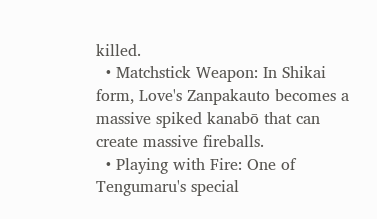killed.
  • Matchstick Weapon: In Shikai form, Love's Zanpakauto becomes a massive spiked kanabō that can create massive fireballs.
  • Playing with Fire: One of Tengumaru's special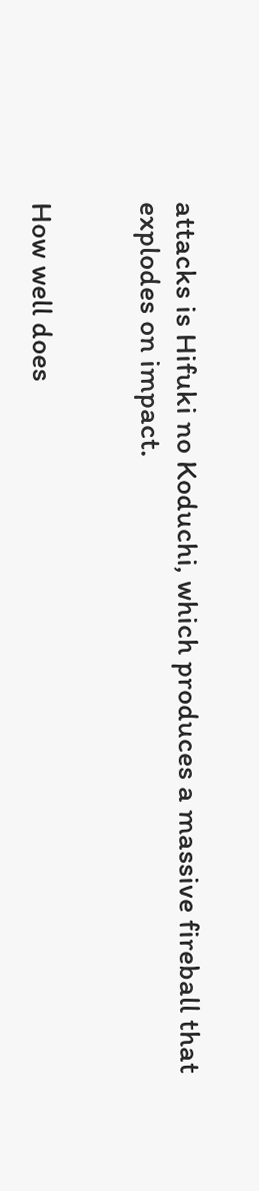attacks is Hifuki no Koduchi, which produces a massive fireball that explodes on impact.


How well does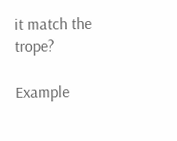it match the trope?

Example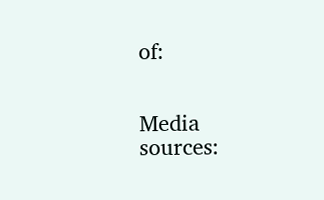of:


Media sources: